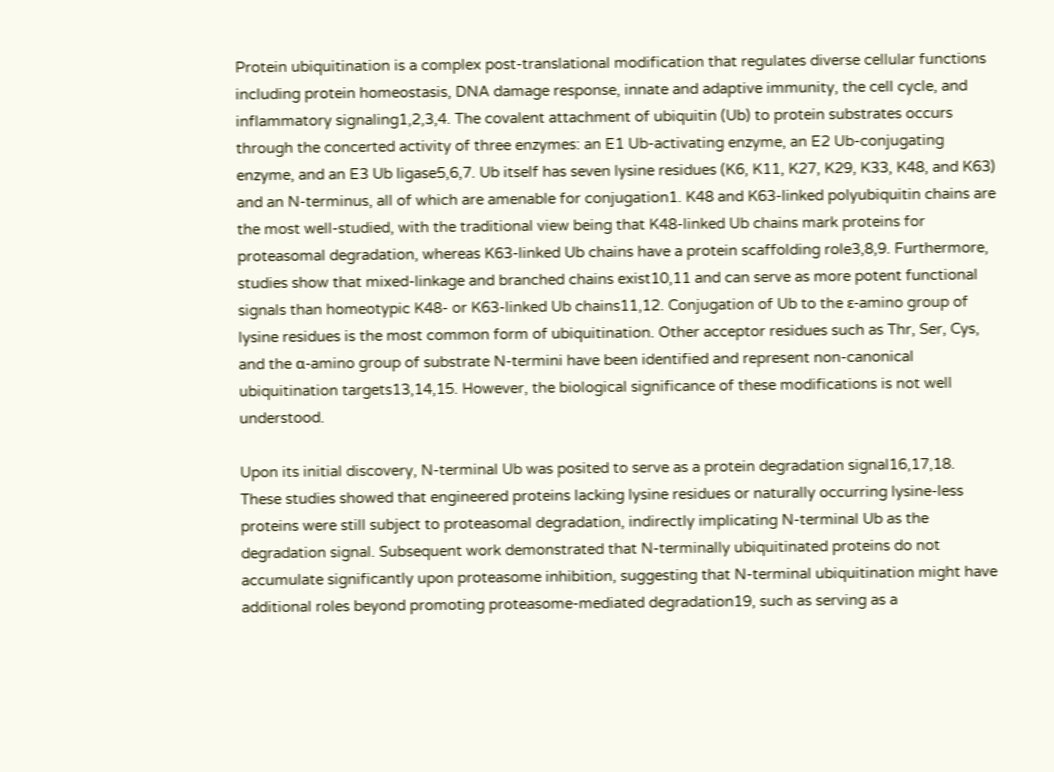Protein ubiquitination is a complex post-translational modification that regulates diverse cellular functions including protein homeostasis, DNA damage response, innate and adaptive immunity, the cell cycle, and inflammatory signaling1,2,3,4. The covalent attachment of ubiquitin (Ub) to protein substrates occurs through the concerted activity of three enzymes: an E1 Ub-activating enzyme, an E2 Ub-conjugating enzyme, and an E3 Ub ligase5,6,7. Ub itself has seven lysine residues (K6, K11, K27, K29, K33, K48, and K63) and an N-terminus, all of which are amenable for conjugation1. K48 and K63-linked polyubiquitin chains are the most well-studied, with the traditional view being that K48-linked Ub chains mark proteins for proteasomal degradation, whereas K63-linked Ub chains have a protein scaffolding role3,8,9. Furthermore, studies show that mixed-linkage and branched chains exist10,11 and can serve as more potent functional signals than homeotypic K48- or K63-linked Ub chains11,12. Conjugation of Ub to the ε-amino group of lysine residues is the most common form of ubiquitination. Other acceptor residues such as Thr, Ser, Cys, and the α-amino group of substrate N-termini have been identified and represent non-canonical ubiquitination targets13,14,15. However, the biological significance of these modifications is not well understood.

Upon its initial discovery, N-terminal Ub was posited to serve as a protein degradation signal16,17,18. These studies showed that engineered proteins lacking lysine residues or naturally occurring lysine-less proteins were still subject to proteasomal degradation, indirectly implicating N-terminal Ub as the degradation signal. Subsequent work demonstrated that N-terminally ubiquitinated proteins do not accumulate significantly upon proteasome inhibition, suggesting that N-terminal ubiquitination might have additional roles beyond promoting proteasome-mediated degradation19, such as serving as a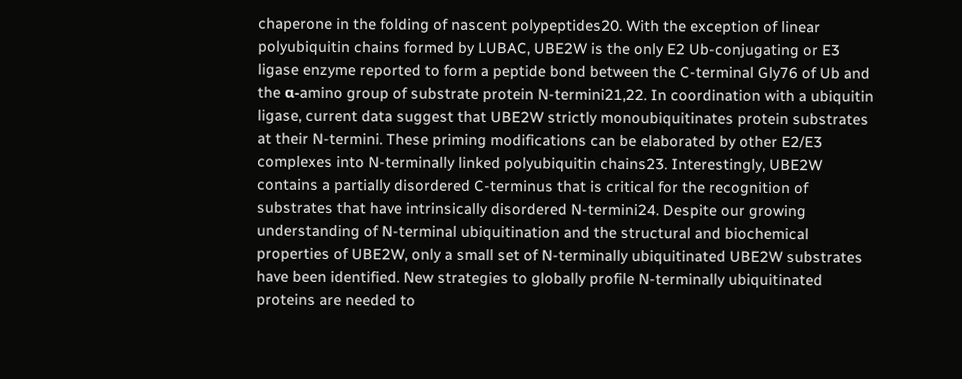chaperone in the folding of nascent polypeptides20. With the exception of linear polyubiquitin chains formed by LUBAC, UBE2W is the only E2 Ub-conjugating or E3 ligase enzyme reported to form a peptide bond between the C-terminal Gly76 of Ub and the α-amino group of substrate protein N-termini21,22. In coordination with a ubiquitin ligase, current data suggest that UBE2W strictly monoubiquitinates protein substrates at their N-termini. These priming modifications can be elaborated by other E2/E3 complexes into N-terminally linked polyubiquitin chains23. Interestingly, UBE2W contains a partially disordered C-terminus that is critical for the recognition of substrates that have intrinsically disordered N-termini24. Despite our growing understanding of N-terminal ubiquitination and the structural and biochemical properties of UBE2W, only a small set of N-terminally ubiquitinated UBE2W substrates have been identified. New strategies to globally profile N-terminally ubiquitinated proteins are needed to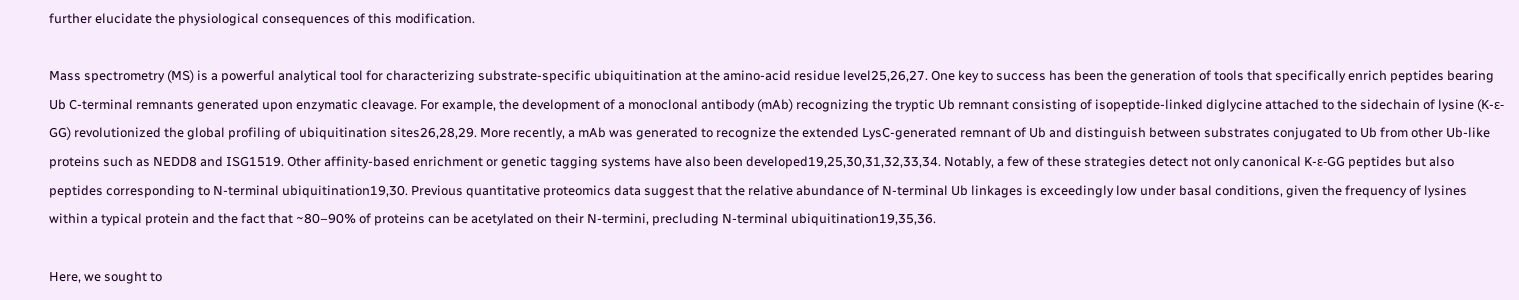further elucidate the physiological consequences of this modification.

Mass spectrometry (MS) is a powerful analytical tool for characterizing substrate-specific ubiquitination at the amino-acid residue level25,26,27. One key to success has been the generation of tools that specifically enrich peptides bearing Ub C-terminal remnants generated upon enzymatic cleavage. For example, the development of a monoclonal antibody (mAb) recognizing the tryptic Ub remnant consisting of isopeptide-linked diglycine attached to the sidechain of lysine (K-ε-GG) revolutionized the global profiling of ubiquitination sites26,28,29. More recently, a mAb was generated to recognize the extended LysC-generated remnant of Ub and distinguish between substrates conjugated to Ub from other Ub-like proteins such as NEDD8 and ISG1519. Other affinity-based enrichment or genetic tagging systems have also been developed19,25,30,31,32,33,34. Notably, a few of these strategies detect not only canonical K-ε-GG peptides but also peptides corresponding to N-terminal ubiquitination19,30. Previous quantitative proteomics data suggest that the relative abundance of N-terminal Ub linkages is exceedingly low under basal conditions, given the frequency of lysines within a typical protein and the fact that ~80–90% of proteins can be acetylated on their N-termini, precluding N-terminal ubiquitination19,35,36.

Here, we sought to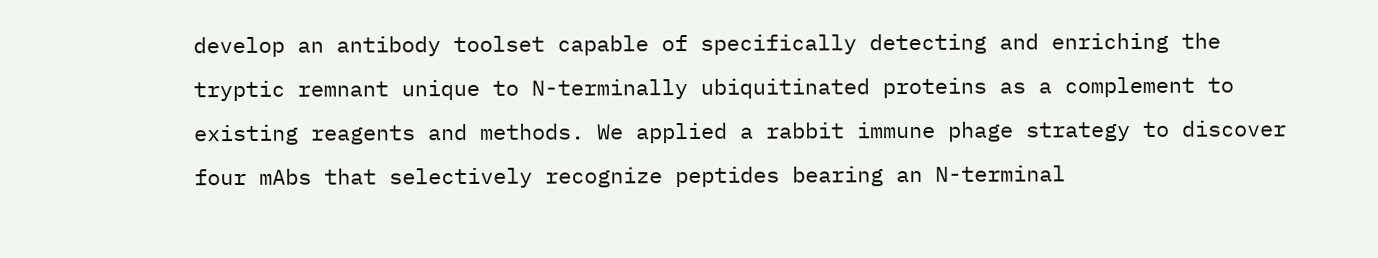develop an antibody toolset capable of specifically detecting and enriching the tryptic remnant unique to N-terminally ubiquitinated proteins as a complement to existing reagents and methods. We applied a rabbit immune phage strategy to discover four mAbs that selectively recognize peptides bearing an N-terminal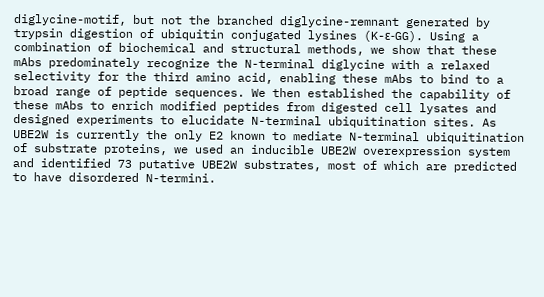diglycine-motif, but not the branched diglycine-remnant generated by trypsin digestion of ubiquitin conjugated lysines (K-ε-GG). Using a combination of biochemical and structural methods, we show that these mAbs predominately recognize the N-terminal diglycine with a relaxed selectivity for the third amino acid, enabling these mAbs to bind to a broad range of peptide sequences. We then established the capability of these mAbs to enrich modified peptides from digested cell lysates and designed experiments to elucidate N-terminal ubiquitination sites. As UBE2W is currently the only E2 known to mediate N-terminal ubiquitination of substrate proteins, we used an inducible UBE2W overexpression system and identified 73 putative UBE2W substrates, most of which are predicted to have disordered N-termini.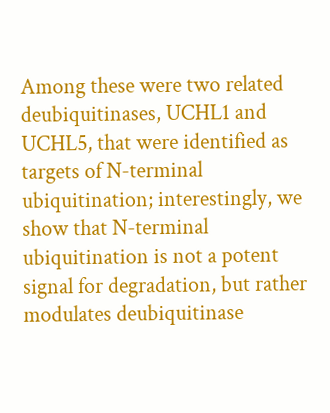Among these were two related deubiquitinases, UCHL1 and UCHL5, that were identified as targets of N-terminal ubiquitination; interestingly, we show that N-terminal ubiquitination is not a potent signal for degradation, but rather modulates deubiquitinase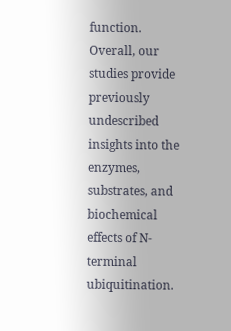function. Overall, our studies provide previously undescribed insights into the enzymes, substrates, and biochemical effects of N-terminal ubiquitination.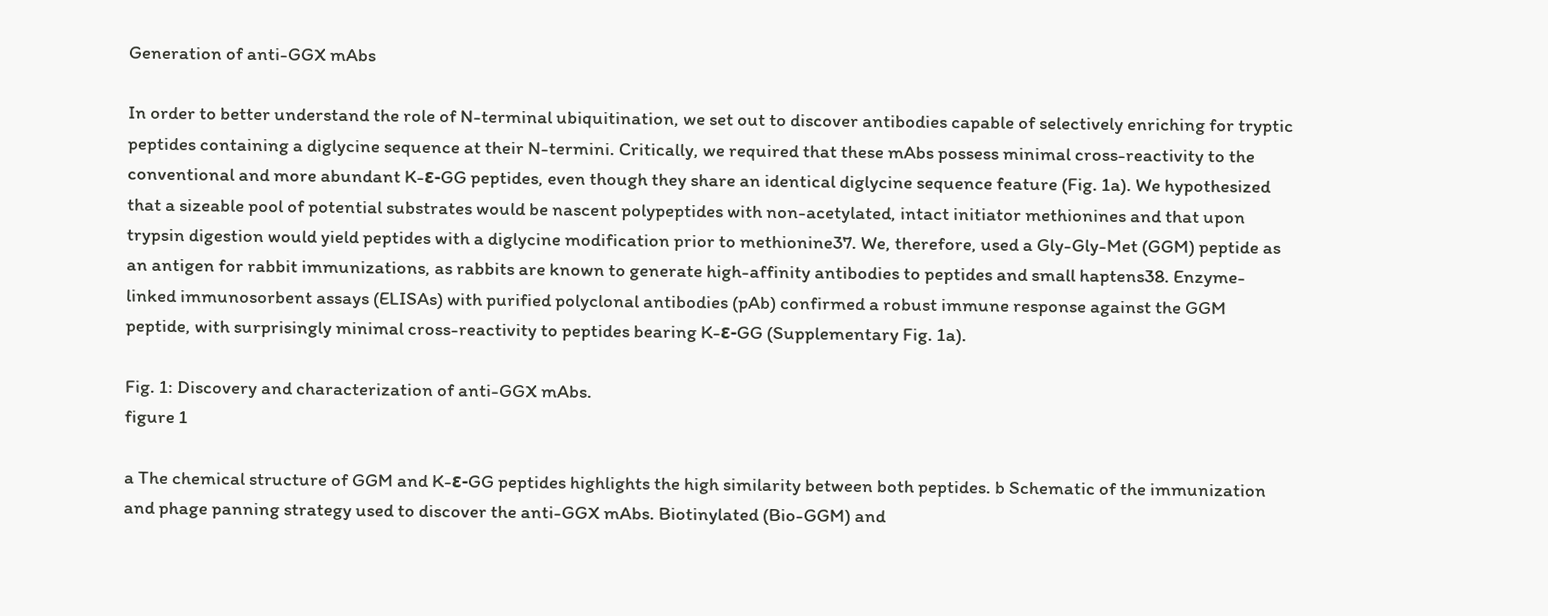Generation of anti-GGX mAbs

In order to better understand the role of N-terminal ubiquitination, we set out to discover antibodies capable of selectively enriching for tryptic peptides containing a diglycine sequence at their N-termini. Critically, we required that these mAbs possess minimal cross-reactivity to the conventional and more abundant K-ε-GG peptides, even though they share an identical diglycine sequence feature (Fig. 1a). We hypothesized that a sizeable pool of potential substrates would be nascent polypeptides with non-acetylated, intact initiator methionines and that upon trypsin digestion would yield peptides with a diglycine modification prior to methionine37. We, therefore, used a Gly-Gly-Met (GGM) peptide as an antigen for rabbit immunizations, as rabbits are known to generate high-affinity antibodies to peptides and small haptens38. Enzyme-linked immunosorbent assays (ELISAs) with purified polyclonal antibodies (pAb) confirmed a robust immune response against the GGM peptide, with surprisingly minimal cross-reactivity to peptides bearing K-ε-GG (Supplementary Fig. 1a).

Fig. 1: Discovery and characterization of anti-GGX mAbs.
figure 1

a The chemical structure of GGM and K-ε-GG peptides highlights the high similarity between both peptides. b Schematic of the immunization and phage panning strategy used to discover the anti-GGX mAbs. Biotinylated (Bio-GGM) and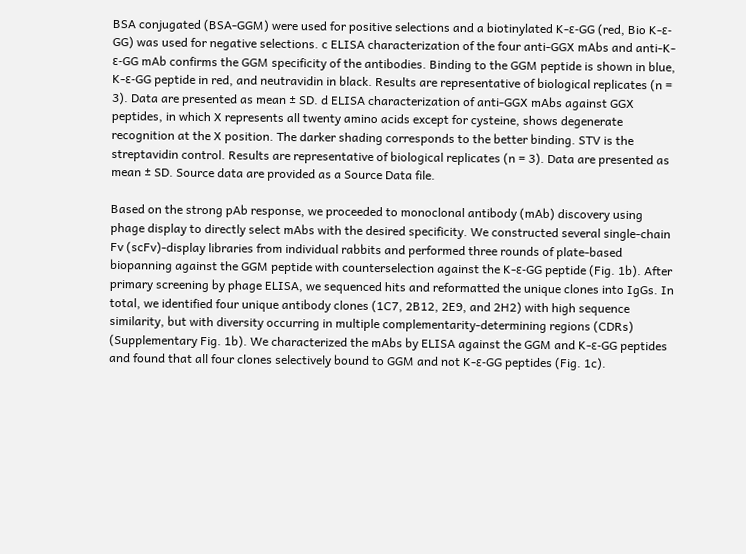BSA conjugated (BSA-GGM) were used for positive selections and a biotinylated K-ε-GG (red, Bio K-ε-GG) was used for negative selections. c ELISA characterization of the four anti-GGX mAbs and anti-K-ε-GG mAb confirms the GGM specificity of the antibodies. Binding to the GGM peptide is shown in blue, K-ε-GG peptide in red, and neutravidin in black. Results are representative of biological replicates (n = 3). Data are presented as mean ± SD. d ELISA characterization of anti-GGX mAbs against GGX peptides, in which X represents all twenty amino acids except for cysteine, shows degenerate recognition at the X position. The darker shading corresponds to the better binding. STV is the streptavidin control. Results are representative of biological replicates (n = 3). Data are presented as mean ± SD. Source data are provided as a Source Data file.

Based on the strong pAb response, we proceeded to monoclonal antibody (mAb) discovery using phage display to directly select mAbs with the desired specificity. We constructed several single-chain Fv (scFv)-display libraries from individual rabbits and performed three rounds of plate-based biopanning against the GGM peptide with counterselection against the K-ε-GG peptide (Fig. 1b). After primary screening by phage ELISA, we sequenced hits and reformatted the unique clones into IgGs. In total, we identified four unique antibody clones (1C7, 2B12, 2E9, and 2H2) with high sequence similarity, but with diversity occurring in multiple complementarity-determining regions (CDRs) (Supplementary Fig. 1b). We characterized the mAbs by ELISA against the GGM and K-ε-GG peptides and found that all four clones selectively bound to GGM and not K-ε-GG peptides (Fig. 1c).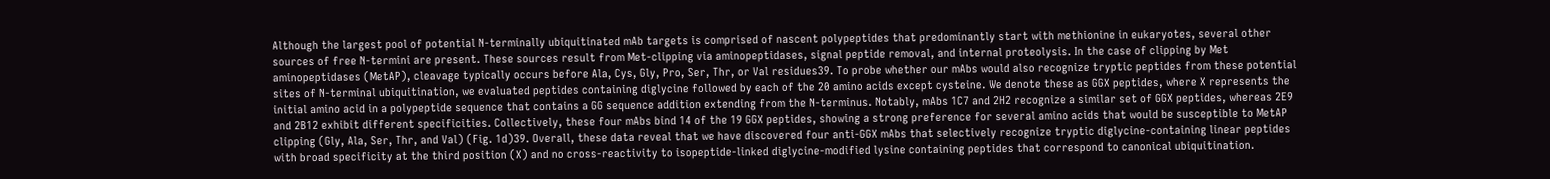Although the largest pool of potential N-terminally ubiquitinated mAb targets is comprised of nascent polypeptides that predominantly start with methionine in eukaryotes, several other sources of free N-termini are present. These sources result from Met-clipping via aminopeptidases, signal peptide removal, and internal proteolysis. In the case of clipping by Met aminopeptidases (MetAP), cleavage typically occurs before Ala, Cys, Gly, Pro, Ser, Thr, or Val residues39. To probe whether our mAbs would also recognize tryptic peptides from these potential sites of N-terminal ubiquitination, we evaluated peptides containing diglycine followed by each of the 20 amino acids except cysteine. We denote these as GGX peptides, where X represents the initial amino acid in a polypeptide sequence that contains a GG sequence addition extending from the N-terminus. Notably, mAbs 1C7 and 2H2 recognize a similar set of GGX peptides, whereas 2E9 and 2B12 exhibit different specificities. Collectively, these four mAbs bind 14 of the 19 GGX peptides, showing a strong preference for several amino acids that would be susceptible to MetAP clipping (Gly, Ala, Ser, Thr, and Val) (Fig. 1d)39. Overall, these data reveal that we have discovered four anti-GGX mAbs that selectively recognize tryptic diglycine-containing linear peptides with broad specificity at the third position (X) and no cross-reactivity to isopeptide-linked diglycine-modified lysine containing peptides that correspond to canonical ubiquitination.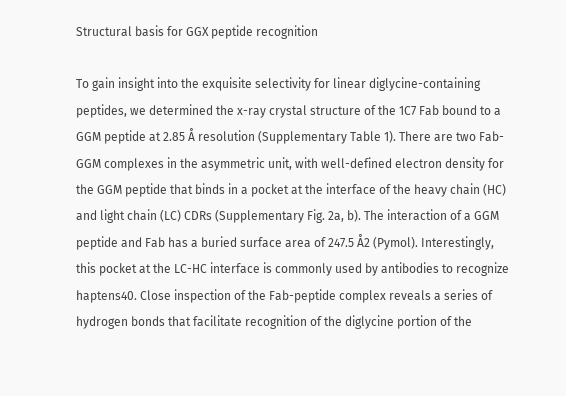Structural basis for GGX peptide recognition

To gain insight into the exquisite selectivity for linear diglycine-containing peptides, we determined the x-ray crystal structure of the 1C7 Fab bound to a GGM peptide at 2.85 Å resolution (Supplementary Table 1). There are two Fab-GGM complexes in the asymmetric unit, with well-defined electron density for the GGM peptide that binds in a pocket at the interface of the heavy chain (HC) and light chain (LC) CDRs (Supplementary Fig. 2a, b). The interaction of a GGM peptide and Fab has a buried surface area of 247.5 Å2 (Pymol). Interestingly, this pocket at the LC-HC interface is commonly used by antibodies to recognize haptens40. Close inspection of the Fab-peptide complex reveals a series of hydrogen bonds that facilitate recognition of the diglycine portion of the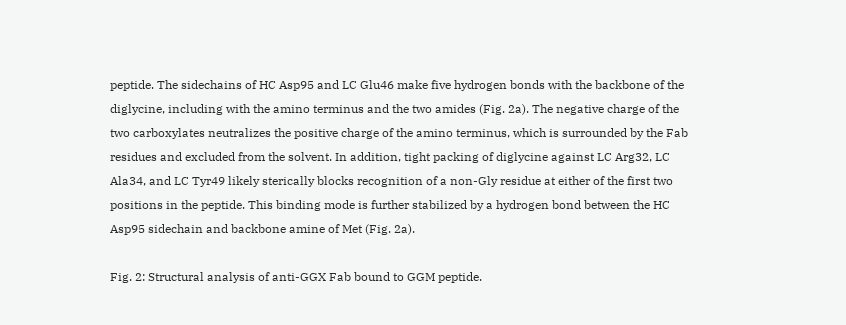peptide. The sidechains of HC Asp95 and LC Glu46 make five hydrogen bonds with the backbone of the diglycine, including with the amino terminus and the two amides (Fig. 2a). The negative charge of the two carboxylates neutralizes the positive charge of the amino terminus, which is surrounded by the Fab residues and excluded from the solvent. In addition, tight packing of diglycine against LC Arg32, LC Ala34, and LC Tyr49 likely sterically blocks recognition of a non-Gly residue at either of the first two positions in the peptide. This binding mode is further stabilized by a hydrogen bond between the HC Asp95 sidechain and backbone amine of Met (Fig. 2a).

Fig. 2: Structural analysis of anti-GGX Fab bound to GGM peptide.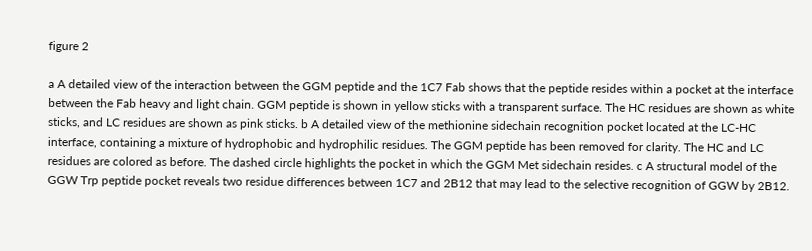figure 2

a A detailed view of the interaction between the GGM peptide and the 1C7 Fab shows that the peptide resides within a pocket at the interface between the Fab heavy and light chain. GGM peptide is shown in yellow sticks with a transparent surface. The HC residues are shown as white sticks, and LC residues are shown as pink sticks. b A detailed view of the methionine sidechain recognition pocket located at the LC-HC interface, containing a mixture of hydrophobic and hydrophilic residues. The GGM peptide has been removed for clarity. The HC and LC residues are colored as before. The dashed circle highlights the pocket in which the GGM Met sidechain resides. c A structural model of the GGW Trp peptide pocket reveals two residue differences between 1C7 and 2B12 that may lead to the selective recognition of GGW by 2B12.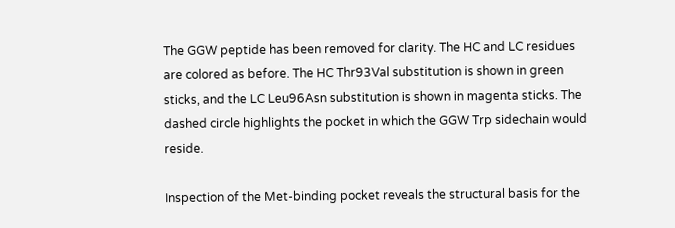The GGW peptide has been removed for clarity. The HC and LC residues are colored as before. The HC Thr93Val substitution is shown in green sticks, and the LC Leu96Asn substitution is shown in magenta sticks. The dashed circle highlights the pocket in which the GGW Trp sidechain would reside.

Inspection of the Met-binding pocket reveals the structural basis for the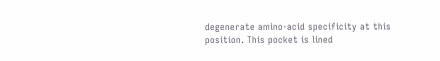degenerate amino-acid specificity at this position. This pocket is lined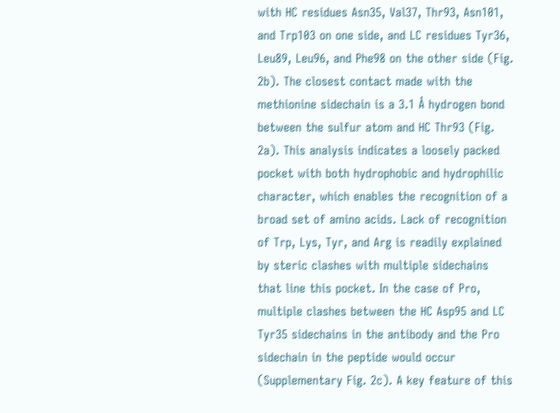with HC residues Asn35, Val37, Thr93, Asn101, and Trp103 on one side, and LC residues Tyr36, Leu89, Leu96, and Phe98 on the other side (Fig. 2b). The closest contact made with the methionine sidechain is a 3.1 Å hydrogen bond between the sulfur atom and HC Thr93 (Fig. 2a). This analysis indicates a loosely packed pocket with both hydrophobic and hydrophilic character, which enables the recognition of a broad set of amino acids. Lack of recognition of Trp, Lys, Tyr, and Arg is readily explained by steric clashes with multiple sidechains that line this pocket. In the case of Pro, multiple clashes between the HC Asp95 and LC Tyr35 sidechains in the antibody and the Pro sidechain in the peptide would occur (Supplementary Fig. 2c). A key feature of this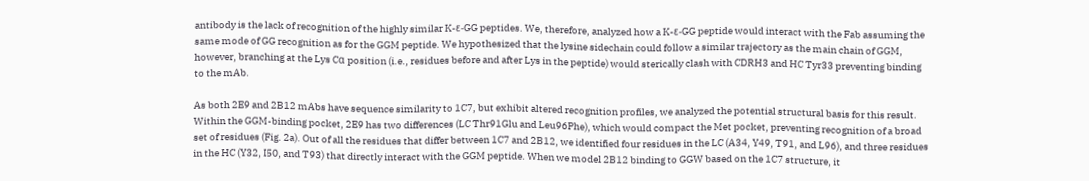antibody is the lack of recognition of the highly similar K-ε-GG peptides. We, therefore, analyzed how a K-ε-GG peptide would interact with the Fab assuming the same mode of GG recognition as for the GGM peptide. We hypothesized that the lysine sidechain could follow a similar trajectory as the main chain of GGM, however, branching at the Lys Cα position (i.e., residues before and after Lys in the peptide) would sterically clash with CDRH3 and HC Tyr33 preventing binding to the mAb.

As both 2E9 and 2B12 mAbs have sequence similarity to 1C7, but exhibit altered recognition profiles, we analyzed the potential structural basis for this result. Within the GGM-binding pocket, 2E9 has two differences (LC Thr91Glu and Leu96Phe), which would compact the Met pocket, preventing recognition of a broad set of residues (Fig. 2a). Out of all the residues that differ between 1C7 and 2B12, we identified four residues in the LC (A34, Y49, T91, and L96), and three residues in the HC (Y32, I50, and T93) that directly interact with the GGM peptide. When we model 2B12 binding to GGW based on the 1C7 structure, it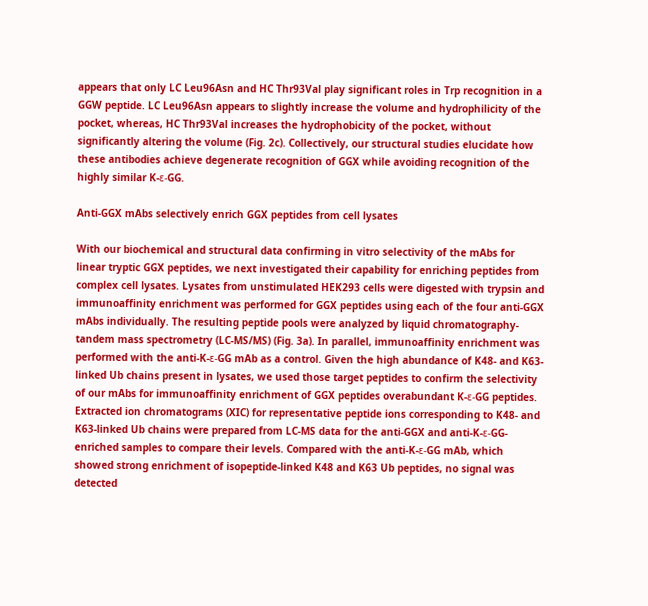appears that only LC Leu96Asn and HC Thr93Val play significant roles in Trp recognition in a GGW peptide. LC Leu96Asn appears to slightly increase the volume and hydrophilicity of the pocket, whereas, HC Thr93Val increases the hydrophobicity of the pocket, without significantly altering the volume (Fig. 2c). Collectively, our structural studies elucidate how these antibodies achieve degenerate recognition of GGX while avoiding recognition of the highly similar K-ε-GG.

Anti-GGX mAbs selectively enrich GGX peptides from cell lysates

With our biochemical and structural data confirming in vitro selectivity of the mAbs for linear tryptic GGX peptides, we next investigated their capability for enriching peptides from complex cell lysates. Lysates from unstimulated HEK293 cells were digested with trypsin and immunoaffinity enrichment was performed for GGX peptides using each of the four anti-GGX mAbs individually. The resulting peptide pools were analyzed by liquid chromatography-tandem mass spectrometry (LC-MS/MS) (Fig. 3a). In parallel, immunoaffinity enrichment was performed with the anti-K-ε-GG mAb as a control. Given the high abundance of K48- and K63-linked Ub chains present in lysates, we used those target peptides to confirm the selectivity of our mAbs for immunoaffinity enrichment of GGX peptides overabundant K-ε-GG peptides. Extracted ion chromatograms (XIC) for representative peptide ions corresponding to K48- and K63-linked Ub chains were prepared from LC-MS data for the anti-GGX and anti-K-ε-GG-enriched samples to compare their levels. Compared with the anti-K-ε-GG mAb, which showed strong enrichment of isopeptide-linked K48 and K63 Ub peptides, no signal was detected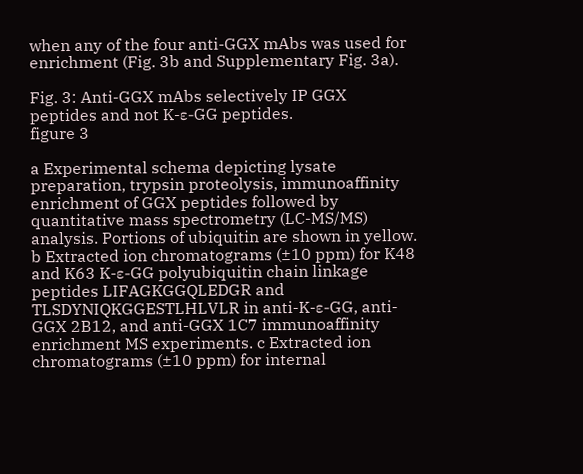when any of the four anti-GGX mAbs was used for enrichment (Fig. 3b and Supplementary Fig. 3a).

Fig. 3: Anti-GGX mAbs selectively IP GGX peptides and not K-ε-GG peptides.
figure 3

a Experimental schema depicting lysate preparation, trypsin proteolysis, immunoaffinity enrichment of GGX peptides followed by quantitative mass spectrometry (LC-MS/MS) analysis. Portions of ubiquitin are shown in yellow. b Extracted ion chromatograms (±10 ppm) for K48 and K63 K-ε-GG polyubiquitin chain linkage peptides LIFAGKGGQLEDGR and TLSDYNIQKGGESTLHLVLR in anti-K-ε-GG, anti-GGX 2B12, and anti-GGX 1C7 immunoaffinity enrichment MS experiments. c Extracted ion chromatograms (±10 ppm) for internal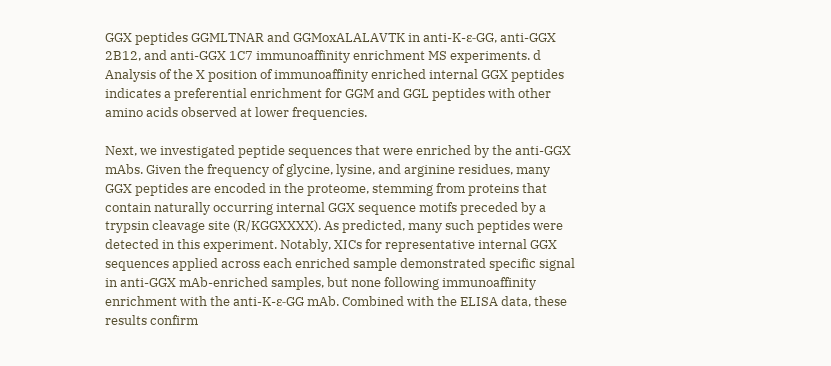GGX peptides GGMLTNAR and GGMoxALALAVTK in anti-K-ε-GG, anti-GGX 2B12, and anti-GGX 1C7 immunoaffinity enrichment MS experiments. d Analysis of the X position of immunoaffinity enriched internal GGX peptides indicates a preferential enrichment for GGM and GGL peptides with other amino acids observed at lower frequencies.

Next, we investigated peptide sequences that were enriched by the anti-GGX mAbs. Given the frequency of glycine, lysine, and arginine residues, many GGX peptides are encoded in the proteome, stemming from proteins that contain naturally occurring internal GGX sequence motifs preceded by a trypsin cleavage site (R/KGGXXXX). As predicted, many such peptides were detected in this experiment. Notably, XICs for representative internal GGX sequences applied across each enriched sample demonstrated specific signal in anti-GGX mAb-enriched samples, but none following immunoaffinity enrichment with the anti-K-ε-GG mAb. Combined with the ELISA data, these results confirm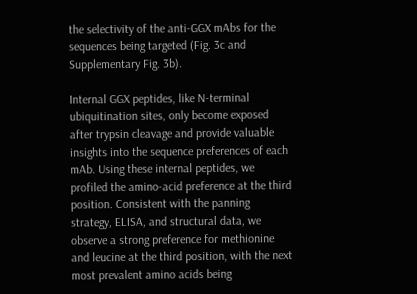the selectivity of the anti-GGX mAbs for the sequences being targeted (Fig. 3c and Supplementary Fig. 3b).

Internal GGX peptides, like N-terminal ubiquitination sites, only become exposed after trypsin cleavage and provide valuable insights into the sequence preferences of each mAb. Using these internal peptides, we profiled the amino-acid preference at the third position. Consistent with the panning strategy, ELISA, and structural data, we observe a strong preference for methionine and leucine at the third position, with the next most prevalent amino acids being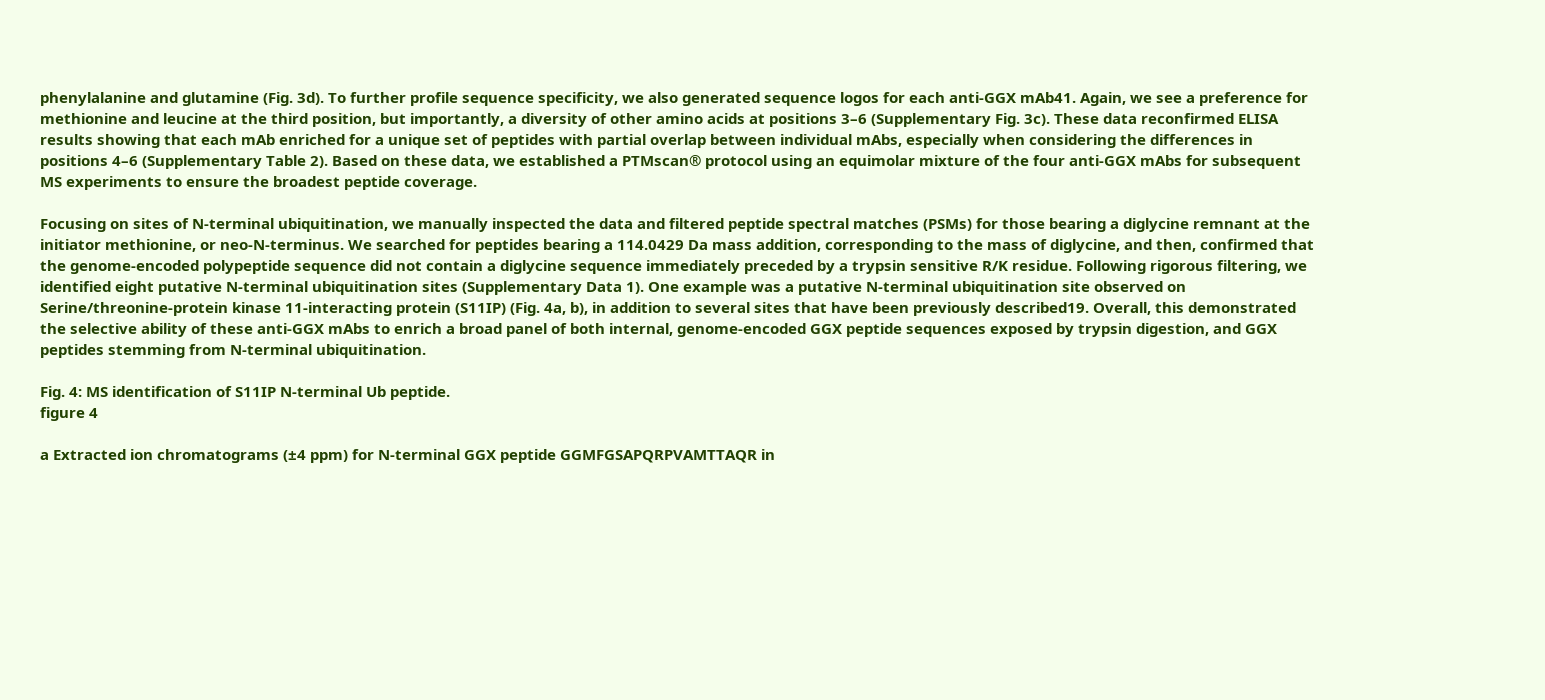phenylalanine and glutamine (Fig. 3d). To further profile sequence specificity, we also generated sequence logos for each anti-GGX mAb41. Again, we see a preference for methionine and leucine at the third position, but importantly, a diversity of other amino acids at positions 3–6 (Supplementary Fig. 3c). These data reconfirmed ELISA results showing that each mAb enriched for a unique set of peptides with partial overlap between individual mAbs, especially when considering the differences in positions 4–6 (Supplementary Table 2). Based on these data, we established a PTMscan® protocol using an equimolar mixture of the four anti-GGX mAbs for subsequent MS experiments to ensure the broadest peptide coverage.

Focusing on sites of N-terminal ubiquitination, we manually inspected the data and filtered peptide spectral matches (PSMs) for those bearing a diglycine remnant at the initiator methionine, or neo-N-terminus. We searched for peptides bearing a 114.0429 Da mass addition, corresponding to the mass of diglycine, and then, confirmed that the genome-encoded polypeptide sequence did not contain a diglycine sequence immediately preceded by a trypsin sensitive R/K residue. Following rigorous filtering, we identified eight putative N-terminal ubiquitination sites (Supplementary Data 1). One example was a putative N-terminal ubiquitination site observed on Serine/threonine-protein kinase 11-interacting protein (S11IP) (Fig. 4a, b), in addition to several sites that have been previously described19. Overall, this demonstrated the selective ability of these anti-GGX mAbs to enrich a broad panel of both internal, genome-encoded GGX peptide sequences exposed by trypsin digestion, and GGX peptides stemming from N-terminal ubiquitination.

Fig. 4: MS identification of S11IP N-terminal Ub peptide.
figure 4

a Extracted ion chromatograms (±4 ppm) for N-terminal GGX peptide GGMFGSAPQRPVAMTTAQR in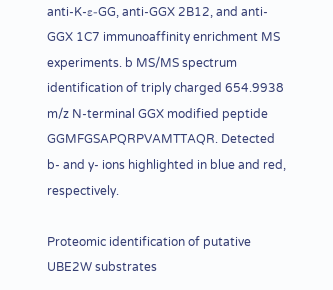anti-K-ε-GG, anti-GGX 2B12, and anti-GGX 1C7 immunoaffinity enrichment MS experiments. b MS/MS spectrum identification of triply charged 654.9938 m/z N-terminal GGX modified peptide GGMFGSAPQRPVAMTTAQR. Detected b- and y- ions highlighted in blue and red, respectively.

Proteomic identification of putative UBE2W substrates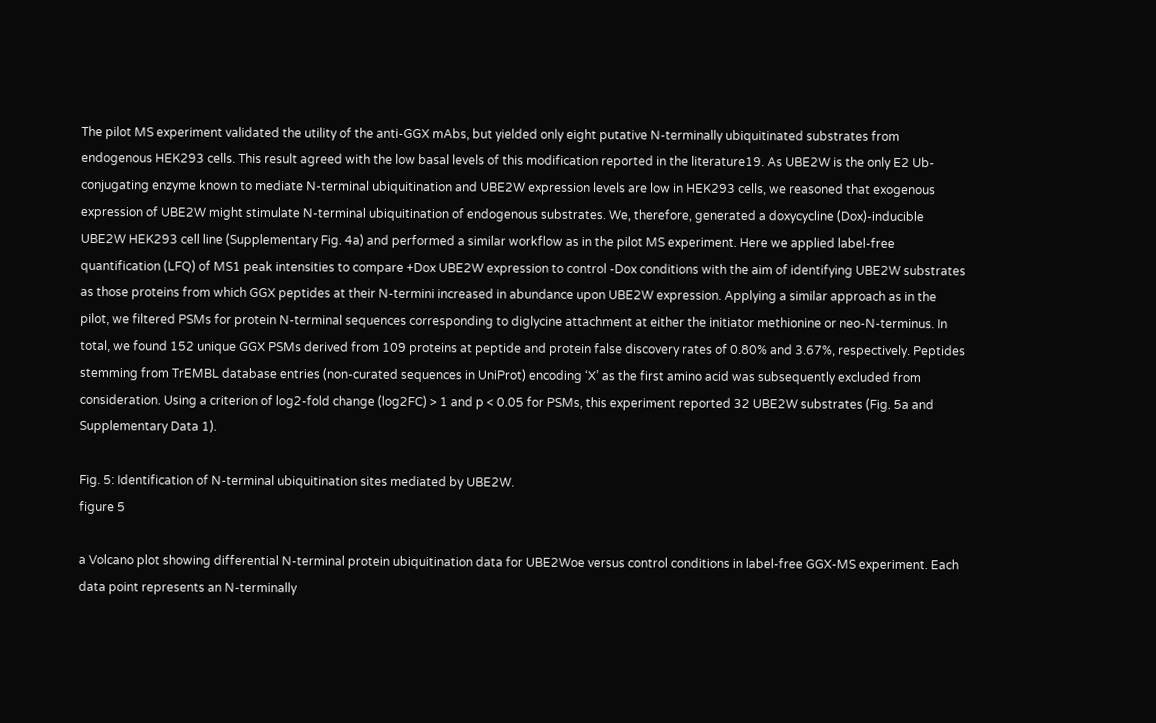The pilot MS experiment validated the utility of the anti-GGX mAbs, but yielded only eight putative N-terminally ubiquitinated substrates from endogenous HEK293 cells. This result agreed with the low basal levels of this modification reported in the literature19. As UBE2W is the only E2 Ub-conjugating enzyme known to mediate N-terminal ubiquitination and UBE2W expression levels are low in HEK293 cells, we reasoned that exogenous expression of UBE2W might stimulate N-terminal ubiquitination of endogenous substrates. We, therefore, generated a doxycycline (Dox)-inducible UBE2W HEK293 cell line (Supplementary Fig. 4a) and performed a similar workflow as in the pilot MS experiment. Here we applied label-free quantification (LFQ) of MS1 peak intensities to compare +Dox UBE2W expression to control -Dox conditions with the aim of identifying UBE2W substrates as those proteins from which GGX peptides at their N-termini increased in abundance upon UBE2W expression. Applying a similar approach as in the pilot, we filtered PSMs for protein N-terminal sequences corresponding to diglycine attachment at either the initiator methionine or neo-N-terminus. In total, we found 152 unique GGX PSMs derived from 109 proteins at peptide and protein false discovery rates of 0.80% and 3.67%, respectively. Peptides stemming from TrEMBL database entries (non-curated sequences in UniProt) encoding ‘X’ as the first amino acid was subsequently excluded from consideration. Using a criterion of log2-fold change (log2FC) > 1 and p < 0.05 for PSMs, this experiment reported 32 UBE2W substrates (Fig. 5a and Supplementary Data 1).

Fig. 5: Identification of N-terminal ubiquitination sites mediated by UBE2W.
figure 5

a Volcano plot showing differential N-terminal protein ubiquitination data for UBE2Woe versus control conditions in label-free GGX-MS experiment. Each data point represents an N-terminally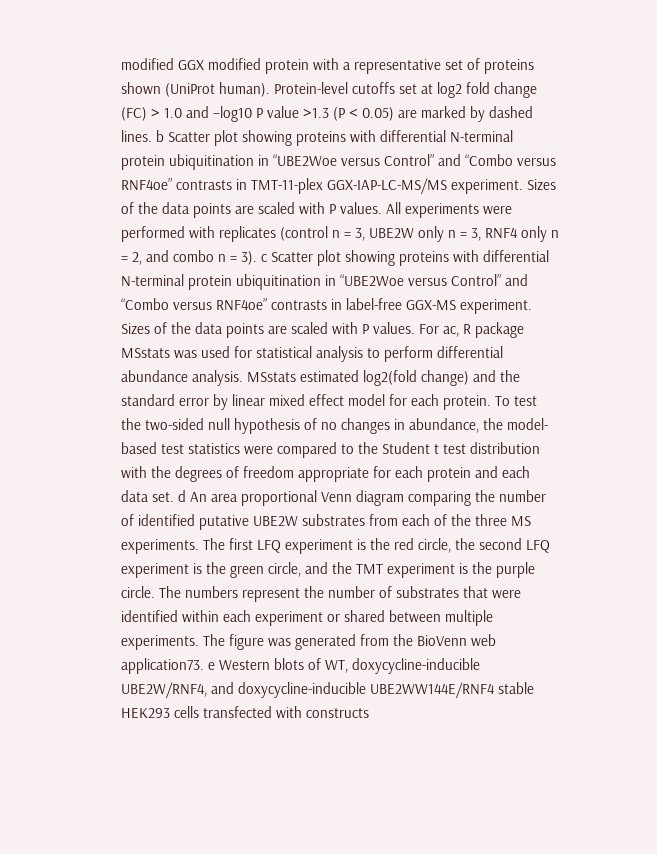modified GGX modified protein with a representative set of proteins shown (UniProt human). Protein-level cutoffs set at log2 fold change (FC) > 1.0 and –log10 P value >1.3 (P < 0.05) are marked by dashed lines. b Scatter plot showing proteins with differential N-terminal protein ubiquitination in “UBE2Woe versus Control” and “Combo versus RNF4oe” contrasts in TMT-11-plex GGX-IAP-LC-MS/MS experiment. Sizes of the data points are scaled with P values. All experiments were performed with replicates (control n = 3, UBE2W only n = 3, RNF4 only n = 2, and combo n = 3). c Scatter plot showing proteins with differential N-terminal protein ubiquitination in “UBE2Woe versus Control” and “Combo versus RNF4oe” contrasts in label-free GGX-MS experiment. Sizes of the data points are scaled with P values. For ac, R package MSstats was used for statistical analysis to perform differential abundance analysis. MSstats estimated log2(fold change) and the standard error by linear mixed effect model for each protein. To test the two-sided null hypothesis of no changes in abundance, the model-based test statistics were compared to the Student t test distribution with the degrees of freedom appropriate for each protein and each data set. d An area proportional Venn diagram comparing the number of identified putative UBE2W substrates from each of the three MS experiments. The first LFQ experiment is the red circle, the second LFQ experiment is the green circle, and the TMT experiment is the purple circle. The numbers represent the number of substrates that were identified within each experiment or shared between multiple experiments. The figure was generated from the BioVenn web application73. e Western blots of WT, doxycycline-inducible UBE2W/RNF4, and doxycycline-inducible UBE2WW144E/RNF4 stable HEK293 cells transfected with constructs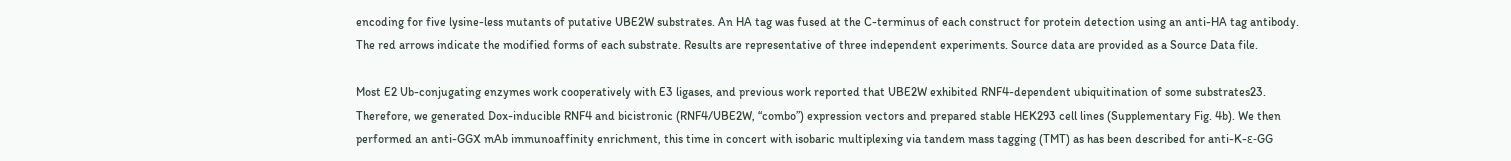encoding for five lysine-less mutants of putative UBE2W substrates. An HA tag was fused at the C-terminus of each construct for protein detection using an anti-HA tag antibody. The red arrows indicate the modified forms of each substrate. Results are representative of three independent experiments. Source data are provided as a Source Data file.

Most E2 Ub-conjugating enzymes work cooperatively with E3 ligases, and previous work reported that UBE2W exhibited RNF4-dependent ubiquitination of some substrates23. Therefore, we generated Dox-inducible RNF4 and bicistronic (RNF4/UBE2W, “combo”) expression vectors and prepared stable HEK293 cell lines (Supplementary Fig. 4b). We then performed an anti-GGX mAb immunoaffinity enrichment, this time in concert with isobaric multiplexing via tandem mass tagging (TMT) as has been described for anti-K-ε-GG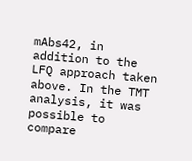mAbs42, in addition to the LFQ approach taken above. In the TMT analysis, it was possible to compare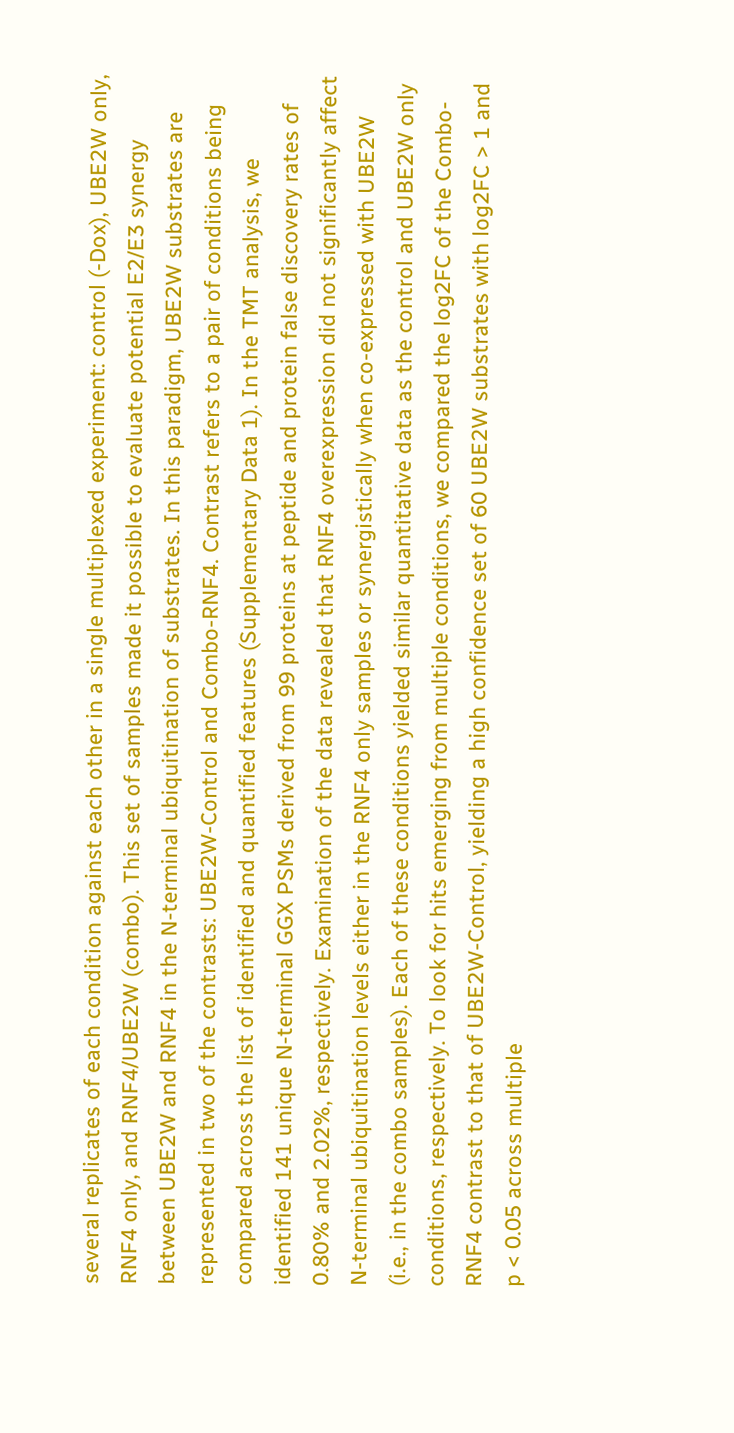several replicates of each condition against each other in a single multiplexed experiment: control (-Dox), UBE2W only, RNF4 only, and RNF4/UBE2W (combo). This set of samples made it possible to evaluate potential E2/E3 synergy between UBE2W and RNF4 in the N-terminal ubiquitination of substrates. In this paradigm, UBE2W substrates are represented in two of the contrasts: UBE2W-Control and Combo-RNF4. Contrast refers to a pair of conditions being compared across the list of identified and quantified features (Supplementary Data 1). In the TMT analysis, we identified 141 unique N-terminal GGX PSMs derived from 99 proteins at peptide and protein false discovery rates of 0.80% and 2.02%, respectively. Examination of the data revealed that RNF4 overexpression did not significantly affect N-terminal ubiquitination levels either in the RNF4 only samples or synergistically when co-expressed with UBE2W (i.e., in the combo samples). Each of these conditions yielded similar quantitative data as the control and UBE2W only conditions, respectively. To look for hits emerging from multiple conditions, we compared the log2FC of the Combo-RNF4 contrast to that of UBE2W-Control, yielding a high confidence set of 60 UBE2W substrates with log2FC > 1 and p < 0.05 across multiple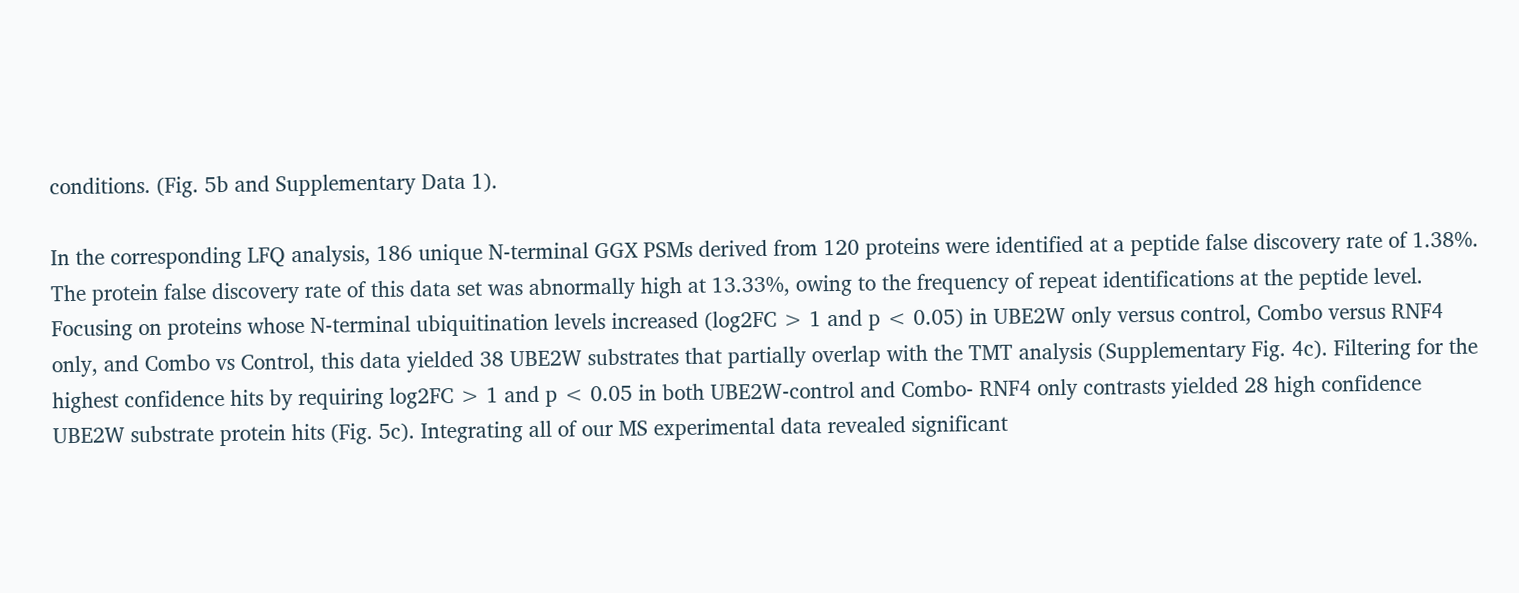conditions. (Fig. 5b and Supplementary Data 1).

In the corresponding LFQ analysis, 186 unique N-terminal GGX PSMs derived from 120 proteins were identified at a peptide false discovery rate of 1.38%. The protein false discovery rate of this data set was abnormally high at 13.33%, owing to the frequency of repeat identifications at the peptide level. Focusing on proteins whose N-terminal ubiquitination levels increased (log2FC > 1 and p < 0.05) in UBE2W only versus control, Combo versus RNF4 only, and Combo vs Control, this data yielded 38 UBE2W substrates that partially overlap with the TMT analysis (Supplementary Fig. 4c). Filtering for the highest confidence hits by requiring log2FC > 1 and p < 0.05 in both UBE2W-control and Combo- RNF4 only contrasts yielded 28 high confidence UBE2W substrate protein hits (Fig. 5c). Integrating all of our MS experimental data revealed significant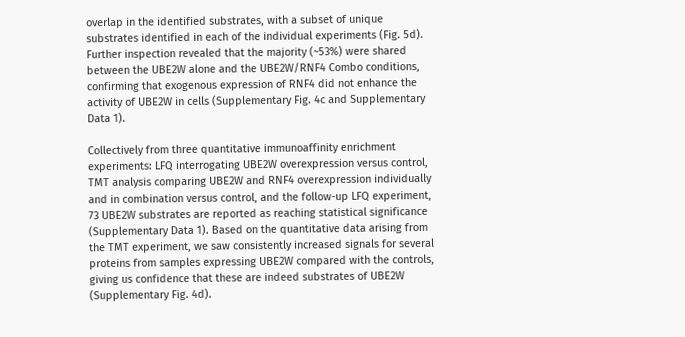overlap in the identified substrates, with a subset of unique substrates identified in each of the individual experiments (Fig. 5d). Further inspection revealed that the majority (~53%) were shared between the UBE2W alone and the UBE2W/RNF4 Combo conditions, confirming that exogenous expression of RNF4 did not enhance the activity of UBE2W in cells (Supplementary Fig. 4c and Supplementary Data 1).

Collectively from three quantitative immunoaffinity enrichment experiments: LFQ interrogating UBE2W overexpression versus control, TMT analysis comparing UBE2W and RNF4 overexpression individually and in combination versus control, and the follow-up LFQ experiment, 73 UBE2W substrates are reported as reaching statistical significance (Supplementary Data 1). Based on the quantitative data arising from the TMT experiment, we saw consistently increased signals for several proteins from samples expressing UBE2W compared with the controls, giving us confidence that these are indeed substrates of UBE2W (Supplementary Fig. 4d).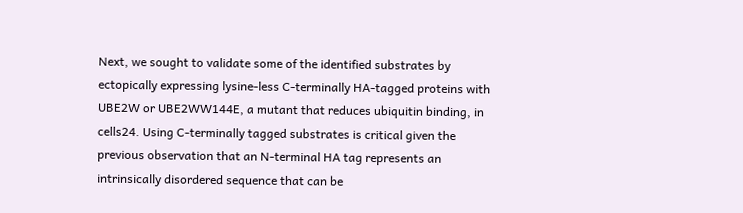Next, we sought to validate some of the identified substrates by ectopically expressing lysine-less C-terminally HA-tagged proteins with UBE2W or UBE2WW144E, a mutant that reduces ubiquitin binding, in cells24. Using C-terminally tagged substrates is critical given the previous observation that an N-terminal HA tag represents an intrinsically disordered sequence that can be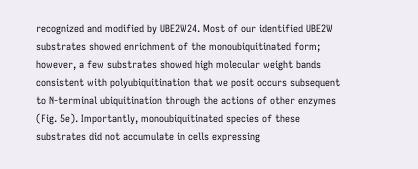recognized and modified by UBE2W24. Most of our identified UBE2W substrates showed enrichment of the monoubiquitinated form; however, a few substrates showed high molecular weight bands consistent with polyubiquitination that we posit occurs subsequent to N-terminal ubiquitination through the actions of other enzymes (Fig. 5e). Importantly, monoubiquitinated species of these substrates did not accumulate in cells expressing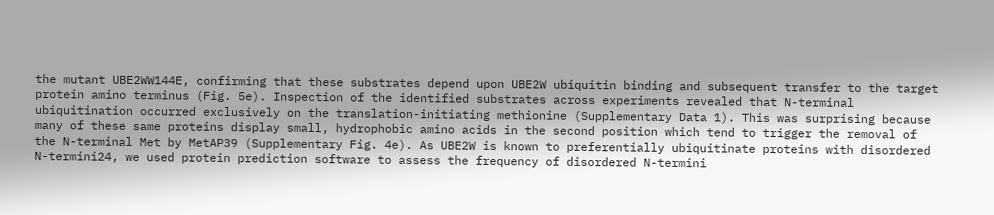the mutant UBE2WW144E, confirming that these substrates depend upon UBE2W ubiquitin binding and subsequent transfer to the target protein amino terminus (Fig. 5e). Inspection of the identified substrates across experiments revealed that N-terminal ubiquitination occurred exclusively on the translation-initiating methionine (Supplementary Data 1). This was surprising because many of these same proteins display small, hydrophobic amino acids in the second position which tend to trigger the removal of the N-terminal Met by MetAP39 (Supplementary Fig. 4e). As UBE2W is known to preferentially ubiquitinate proteins with disordered N-termini24, we used protein prediction software to assess the frequency of disordered N-termini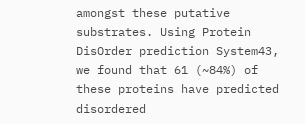amongst these putative substrates. Using Protein DisOrder prediction System43, we found that 61 (~84%) of these proteins have predicted disordered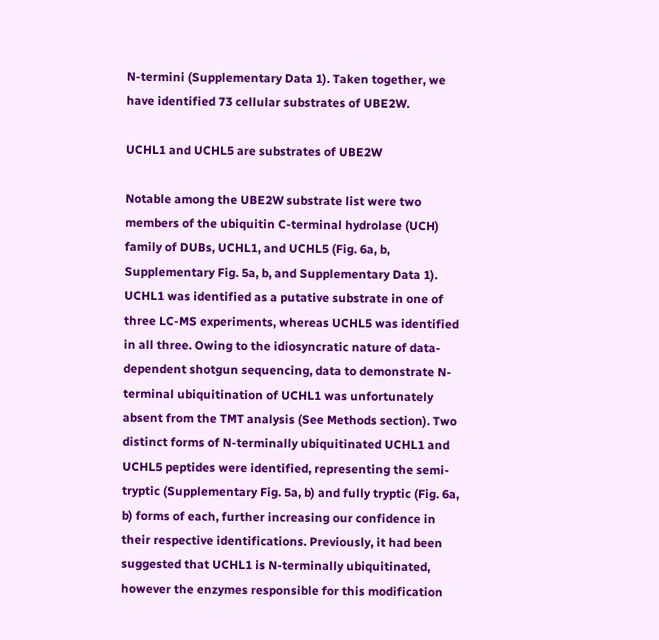N-termini (Supplementary Data 1). Taken together, we have identified 73 cellular substrates of UBE2W.

UCHL1 and UCHL5 are substrates of UBE2W

Notable among the UBE2W substrate list were two members of the ubiquitin C-terminal hydrolase (UCH) family of DUBs, UCHL1, and UCHL5 (Fig. 6a, b, Supplementary Fig. 5a, b, and Supplementary Data 1). UCHL1 was identified as a putative substrate in one of three LC-MS experiments, whereas UCHL5 was identified in all three. Owing to the idiosyncratic nature of data-dependent shotgun sequencing, data to demonstrate N-terminal ubiquitination of UCHL1 was unfortunately absent from the TMT analysis (See Methods section). Two distinct forms of N-terminally ubiquitinated UCHL1 and UCHL5 peptides were identified, representing the semi-tryptic (Supplementary Fig. 5a, b) and fully tryptic (Fig. 6a, b) forms of each, further increasing our confidence in their respective identifications. Previously, it had been suggested that UCHL1 is N-terminally ubiquitinated, however the enzymes responsible for this modification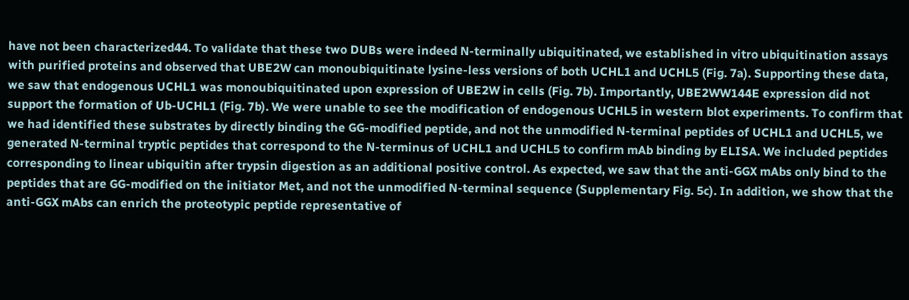have not been characterized44. To validate that these two DUBs were indeed N-terminally ubiquitinated, we established in vitro ubiquitination assays with purified proteins and observed that UBE2W can monoubiquitinate lysine-less versions of both UCHL1 and UCHL5 (Fig. 7a). Supporting these data, we saw that endogenous UCHL1 was monoubiquitinated upon expression of UBE2W in cells (Fig. 7b). Importantly, UBE2WW144E expression did not support the formation of Ub-UCHL1 (Fig. 7b). We were unable to see the modification of endogenous UCHL5 in western blot experiments. To confirm that we had identified these substrates by directly binding the GG-modified peptide, and not the unmodified N-terminal peptides of UCHL1 and UCHL5, we generated N-terminal tryptic peptides that correspond to the N-terminus of UCHL1 and UCHL5 to confirm mAb binding by ELISA. We included peptides corresponding to linear ubiquitin after trypsin digestion as an additional positive control. As expected, we saw that the anti-GGX mAbs only bind to the peptides that are GG-modified on the initiator Met, and not the unmodified N-terminal sequence (Supplementary Fig. 5c). In addition, we show that the anti-GGX mAbs can enrich the proteotypic peptide representative of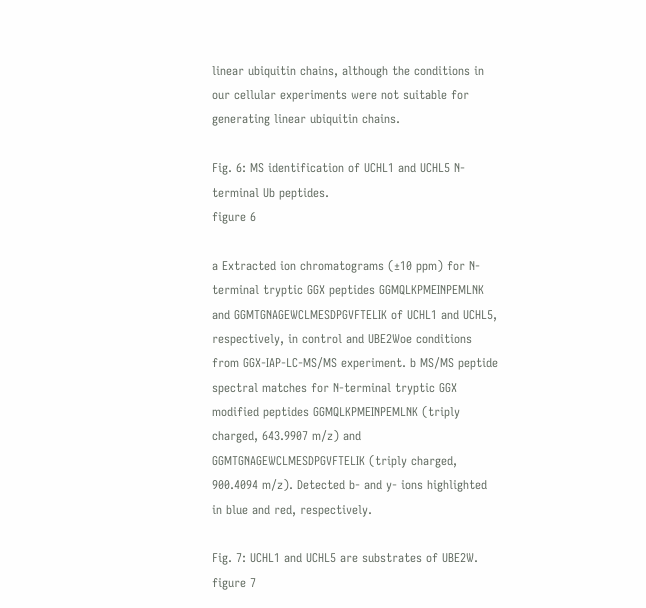linear ubiquitin chains, although the conditions in our cellular experiments were not suitable for generating linear ubiquitin chains.

Fig. 6: MS identification of UCHL1 and UCHL5 N-terminal Ub peptides.
figure 6

a Extracted ion chromatograms (±10 ppm) for N-terminal tryptic GGX peptides GGMQLKPMEINPEMLNK and GGMTGNAGEWCLMESDPGVFTELIK of UCHL1 and UCHL5, respectively, in control and UBE2Woe conditions from GGX-IAP-LC-MS/MS experiment. b MS/MS peptide spectral matches for N-terminal tryptic GGX modified peptides GGMQLKPMEINPEMLNK (triply charged, 643.9907 m/z) and GGMTGNAGEWCLMESDPGVFTELIK (triply charged, 900.4094 m/z). Detected b- and y- ions highlighted in blue and red, respectively.

Fig. 7: UCHL1 and UCHL5 are substrates of UBE2W.
figure 7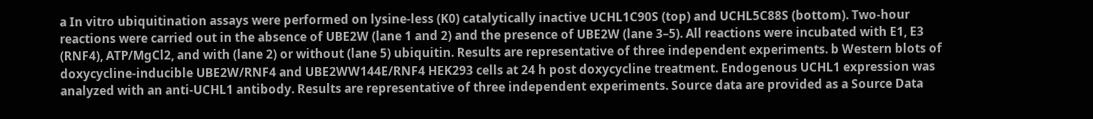a In vitro ubiquitination assays were performed on lysine-less (K0) catalytically inactive UCHL1C90S (top) and UCHL5C88S (bottom). Two-hour reactions were carried out in the absence of UBE2W (lane 1 and 2) and the presence of UBE2W (lane 3–5). All reactions were incubated with E1, E3 (RNF4), ATP/MgCl2, and with (lane 2) or without (lane 5) ubiquitin. Results are representative of three independent experiments. b Western blots of doxycycline-inducible UBE2W/RNF4 and UBE2WW144E/RNF4 HEK293 cells at 24 h post doxycycline treatment. Endogenous UCHL1 expression was analyzed with an anti-UCHL1 antibody. Results are representative of three independent experiments. Source data are provided as a Source Data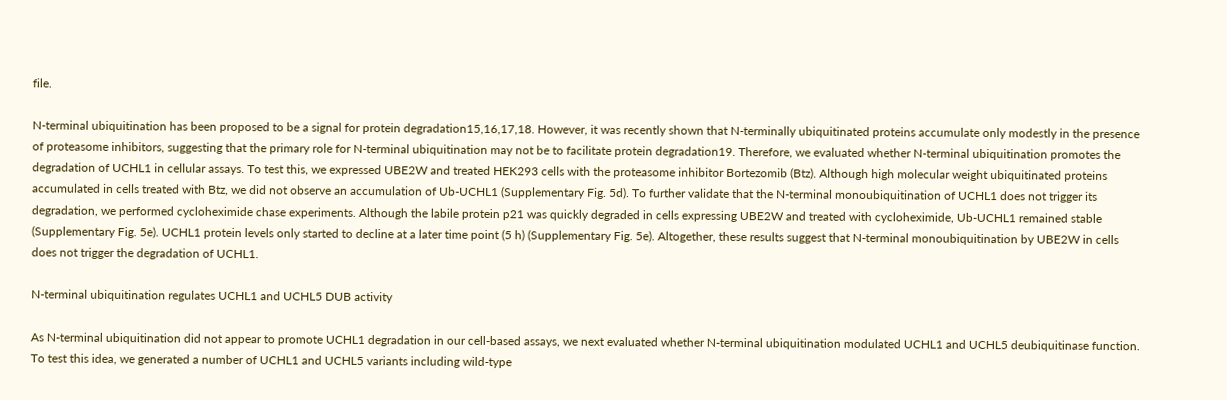file.

N-terminal ubiquitination has been proposed to be a signal for protein degradation15,16,17,18. However, it was recently shown that N-terminally ubiquitinated proteins accumulate only modestly in the presence of proteasome inhibitors, suggesting that the primary role for N-terminal ubiquitination may not be to facilitate protein degradation19. Therefore, we evaluated whether N-terminal ubiquitination promotes the degradation of UCHL1 in cellular assays. To test this, we expressed UBE2W and treated HEK293 cells with the proteasome inhibitor Bortezomib (Btz). Although high molecular weight ubiquitinated proteins accumulated in cells treated with Btz, we did not observe an accumulation of Ub-UCHL1 (Supplementary Fig. 5d). To further validate that the N-terminal monoubiquitination of UCHL1 does not trigger its degradation, we performed cycloheximide chase experiments. Although the labile protein p21 was quickly degraded in cells expressing UBE2W and treated with cycloheximide, Ub-UCHL1 remained stable (Supplementary Fig. 5e). UCHL1 protein levels only started to decline at a later time point (5 h) (Supplementary Fig. 5e). Altogether, these results suggest that N-terminal monoubiquitination by UBE2W in cells does not trigger the degradation of UCHL1.

N-terminal ubiquitination regulates UCHL1 and UCHL5 DUB activity

As N-terminal ubiquitination did not appear to promote UCHL1 degradation in our cell-based assays, we next evaluated whether N-terminal ubiquitination modulated UCHL1 and UCHL5 deubiquitinase function. To test this idea, we generated a number of UCHL1 and UCHL5 variants including wild-type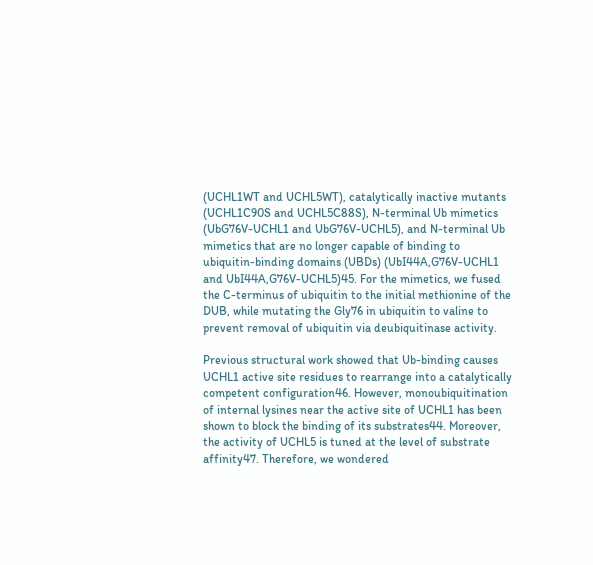(UCHL1WT and UCHL5WT), catalytically inactive mutants (UCHL1C90S and UCHL5C88S), N-terminal Ub mimetics (UbG76V-UCHL1 and UbG76V-UCHL5), and N-terminal Ub mimetics that are no longer capable of binding to ubiquitin-binding domains (UBDs) (UbI44A,G76V-UCHL1 and UbI44A,G76V-UCHL5)45. For the mimetics, we fused the C-terminus of ubiquitin to the initial methionine of the DUB, while mutating the Gly76 in ubiquitin to valine to prevent removal of ubiquitin via deubiquitinase activity.

Previous structural work showed that Ub-binding causes UCHL1 active site residues to rearrange into a catalytically competent configuration46. However, monoubiquitination of internal lysines near the active site of UCHL1 has been shown to block the binding of its substrates44. Moreover, the activity of UCHL5 is tuned at the level of substrate affinity47. Therefore, we wondered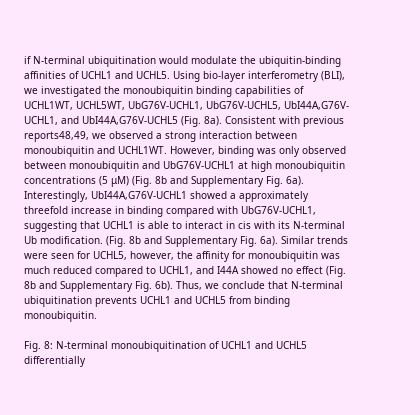if N-terminal ubiquitination would modulate the ubiquitin-binding affinities of UCHL1 and UCHL5. Using bio-layer interferometry (BLI), we investigated the monoubiquitin binding capabilities of UCHL1WT, UCHL5WT, UbG76V-UCHL1, UbG76V-UCHL5, UbI44A,G76V-UCHL1, and UbI44A,G76V-UCHL5 (Fig. 8a). Consistent with previous reports48,49, we observed a strong interaction between monoubiquitin and UCHL1WT. However, binding was only observed between monoubiquitin and UbG76V-UCHL1 at high monoubiquitin concentrations (5 μM) (Fig. 8b and Supplementary Fig. 6a). Interestingly, UbI44A,G76V-UCHL1 showed a approximately threefold increase in binding compared with UbG76V-UCHL1, suggesting that UCHL1 is able to interact in cis with its N-terminal Ub modification. (Fig. 8b and Supplementary Fig. 6a). Similar trends were seen for UCHL5, however, the affinity for monoubiquitin was much reduced compared to UCHL1, and I44A showed no effect (Fig. 8b and Supplementary Fig. 6b). Thus, we conclude that N-terminal ubiquitination prevents UCHL1 and UCHL5 from binding monoubiquitin.

Fig. 8: N-terminal monoubiquitination of UCHL1 and UCHL5 differentially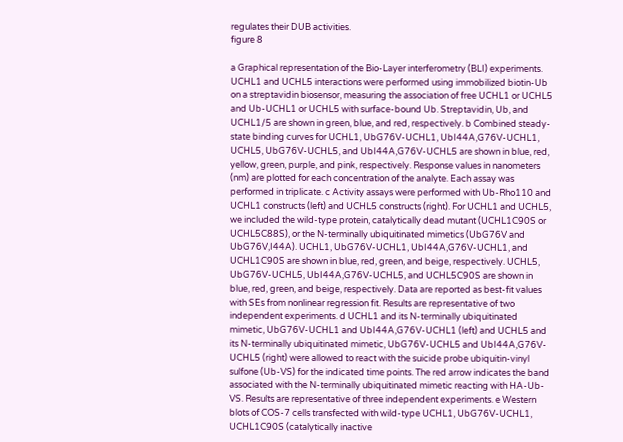regulates their DUB activities.
figure 8

a Graphical representation of the Bio-Layer interferometry (BLI) experiments. UCHL1 and UCHL5 interactions were performed using immobilized biotin-Ub on a streptavidin biosensor, measuring the association of free UCHL1 or UCHL5 and Ub-UCHL1 or UCHL5 with surface-bound Ub. Streptavidin, Ub, and UCHL1/5 are shown in green, blue, and red, respectively. b Combined steady-state binding curves for UCHL1, UbG76V-UCHL1, UbI44A,G76V-UCHL1, UCHL5, UbG76V-UCHL5, and UbI44A,G76V-UCHL5 are shown in blue, red, yellow, green, purple, and pink, respectively. Response values in nanometers (nm) are plotted for each concentration of the analyte. Each assay was performed in triplicate. c Activity assays were performed with Ub-Rho110 and UCHL1 constructs (left) and UCHL5 constructs (right). For UCHL1 and UCHL5, we included the wild-type protein, catalytically dead mutant (UCHL1C90S or UCHL5C88S), or the N-terminally ubiquitinated mimetics (UbG76V and UbG76V,I44A). UCHL1, UbG76V-UCHL1, UbI44A,G76V-UCHL1, and UCHL1C90S are shown in blue, red, green, and beige, respectively. UCHL5, UbG76V-UCHL5, UbI44A,G76V-UCHL5, and UCHL5C90S are shown in blue, red, green, and beige, respectively. Data are reported as best-fit values with SEs from nonlinear regression fit. Results are representative of two independent experiments. d UCHL1 and its N-terminally ubiquitinated mimetic, UbG76V-UCHL1 and UbI44A,G76V-UCHL1 (left) and UCHL5 and its N-terminally ubiquitinated mimetic, UbG76V-UCHL5 and UbI44A,G76V-UCHL5 (right) were allowed to react with the suicide probe ubiquitin-vinyl sulfone (Ub-VS) for the indicated time points. The red arrow indicates the band associated with the N-terminally ubiquitinated mimetic reacting with HA-Ub-VS. Results are representative of three independent experiments. e Western blots of COS-7 cells transfected with wild-type UCHL1, UbG76V-UCHL1, UCHL1C90S (catalytically inactive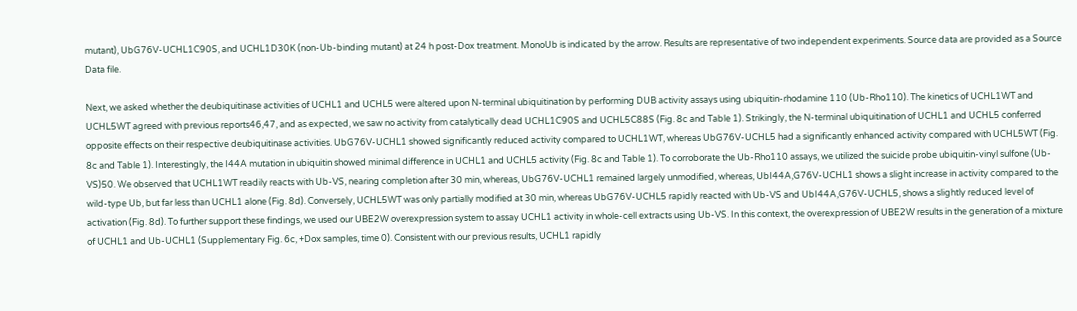mutant), UbG76V-UCHL1C90S, and UCHL1D30K (non-Ub-binding mutant) at 24 h post-Dox treatment. MonoUb is indicated by the arrow. Results are representative of two independent experiments. Source data are provided as a Source Data file.

Next, we asked whether the deubiquitinase activities of UCHL1 and UCHL5 were altered upon N-terminal ubiquitination by performing DUB activity assays using ubiquitin-rhodamine 110 (Ub-Rho110). The kinetics of UCHL1WT and UCHL5WT agreed with previous reports46,47, and as expected, we saw no activity from catalytically dead UCHL1C90S and UCHL5C88S (Fig. 8c and Table 1). Strikingly, the N-terminal ubiquitination of UCHL1 and UCHL5 conferred opposite effects on their respective deubiquitinase activities. UbG76V-UCHL1 showed significantly reduced activity compared to UCHL1WT, whereas UbG76V-UCHL5 had a significantly enhanced activity compared with UCHL5WT (Fig. 8c and Table 1). Interestingly, the I44A mutation in ubiquitin showed minimal difference in UCHL1 and UCHL5 activity (Fig. 8c and Table 1). To corroborate the Ub-Rho110 assays, we utilized the suicide probe ubiquitin-vinyl sulfone (Ub-VS)50. We observed that UCHL1WT readily reacts with Ub-VS, nearing completion after 30 min, whereas, UbG76V-UCHL1 remained largely unmodified, whereas, UbI44A,G76V-UCHL1 shows a slight increase in activity compared to the wild-type Ub, but far less than UCHL1 alone (Fig. 8d). Conversely, UCHL5WT was only partially modified at 30 min, whereas UbG76V-UCHL5 rapidly reacted with Ub-VS and UbI44A,G76V-UCHL5, shows a slightly reduced level of activation (Fig. 8d). To further support these findings, we used our UBE2W overexpression system to assay UCHL1 activity in whole-cell extracts using Ub-VS. In this context, the overexpression of UBE2W results in the generation of a mixture of UCHL1 and Ub-UCHL1 (Supplementary Fig. 6c, +Dox samples, time 0). Consistent with our previous results, UCHL1 rapidly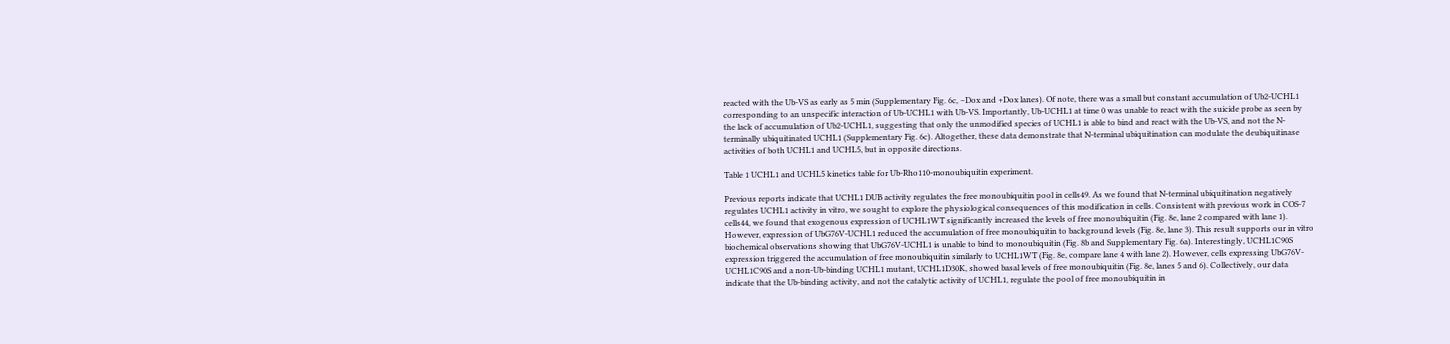reacted with the Ub-VS as early as 5 min (Supplementary Fig. 6c, −Dox and +Dox lanes). Of note, there was a small but constant accumulation of Ub2-UCHL1 corresponding to an unspecific interaction of Ub-UCHL1 with Ub-VS. Importantly, Ub-UCHL1 at time 0 was unable to react with the suicide probe as seen by the lack of accumulation of Ub2-UCHL1, suggesting that only the unmodified species of UCHL1 is able to bind and react with the Ub-VS, and not the N-terminally ubiquitinated UCHL1 (Supplementary Fig. 6c). Altogether, these data demonstrate that N-terminal ubiquitination can modulate the deubiquitinase activities of both UCHL1 and UCHL5, but in opposite directions.

Table 1 UCHL1 and UCHL5 kinetics table for Ub-Rho110-monoubiquitin experiment.

Previous reports indicate that UCHL1 DUB activity regulates the free monoubiquitin pool in cells49. As we found that N-terminal ubiquitination negatively regulates UCHL1 activity in vitro, we sought to explore the physiological consequences of this modification in cells. Consistent with previous work in COS-7 cells44, we found that exogenous expression of UCHL1WT significantly increased the levels of free monoubiquitin (Fig. 8e, lane 2 compared with lane 1). However, expression of UbG76V-UCHL1 reduced the accumulation of free monoubiquitin to background levels (Fig. 8e, lane 3). This result supports our in vitro biochemical observations showing that UbG76V-UCHL1 is unable to bind to monoubiquitin (Fig. 8b and Supplementary Fig. 6a). Interestingly, UCHL1C90S expression triggered the accumulation of free monoubiquitin similarly to UCHL1WT (Fig. 8e, compare lane 4 with lane 2). However, cells expressing UbG76V-UCHL1C90S and a non-Ub-binding UCHL1 mutant, UCHL1D30K, showed basal levels of free monoubiquitin (Fig. 8e, lanes 5 and 6). Collectively, our data indicate that the Ub-binding activity, and not the catalytic activity of UCHL1, regulate the pool of free monoubiquitin in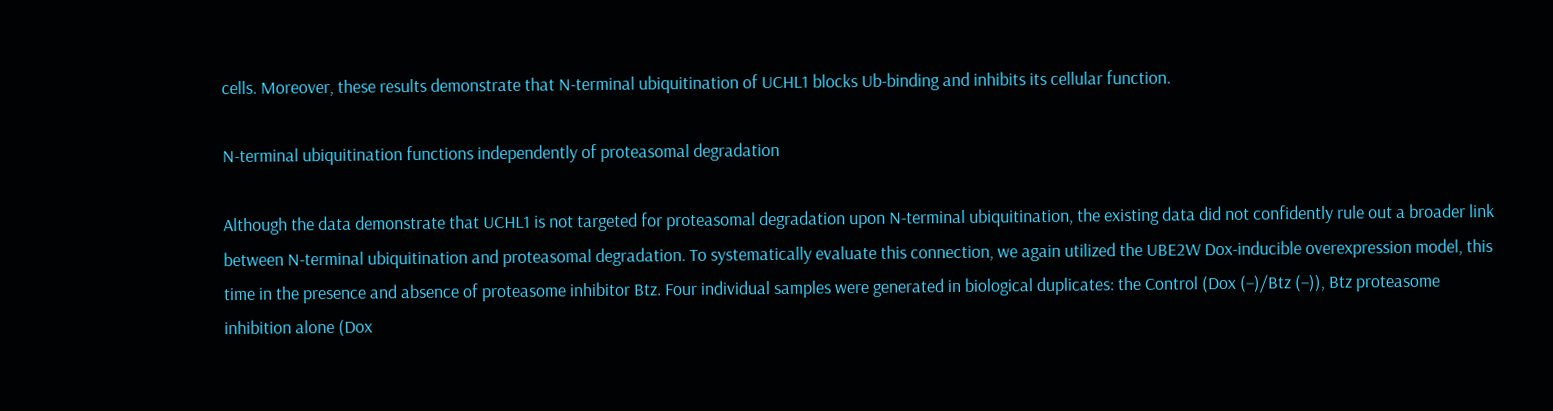cells. Moreover, these results demonstrate that N-terminal ubiquitination of UCHL1 blocks Ub-binding and inhibits its cellular function.

N-terminal ubiquitination functions independently of proteasomal degradation

Although the data demonstrate that UCHL1 is not targeted for proteasomal degradation upon N-terminal ubiquitination, the existing data did not confidently rule out a broader link between N-terminal ubiquitination and proteasomal degradation. To systematically evaluate this connection, we again utilized the UBE2W Dox-inducible overexpression model, this time in the presence and absence of proteasome inhibitor Btz. Four individual samples were generated in biological duplicates: the Control (Dox (−)/Btz (−)), Btz proteasome inhibition alone (Dox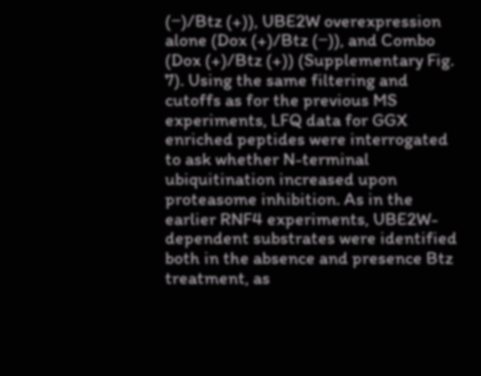(−)/Btz (+)), UBE2W overexpression alone (Dox (+)/Btz (−)), and Combo (Dox (+)/Btz (+)) (Supplementary Fig. 7). Using the same filtering and cutoffs as for the previous MS experiments, LFQ data for GGX enriched peptides were interrogated to ask whether N-terminal ubiquitination increased upon proteasome inhibition. As in the earlier RNF4 experiments, UBE2W-dependent substrates were identified both in the absence and presence Btz treatment, as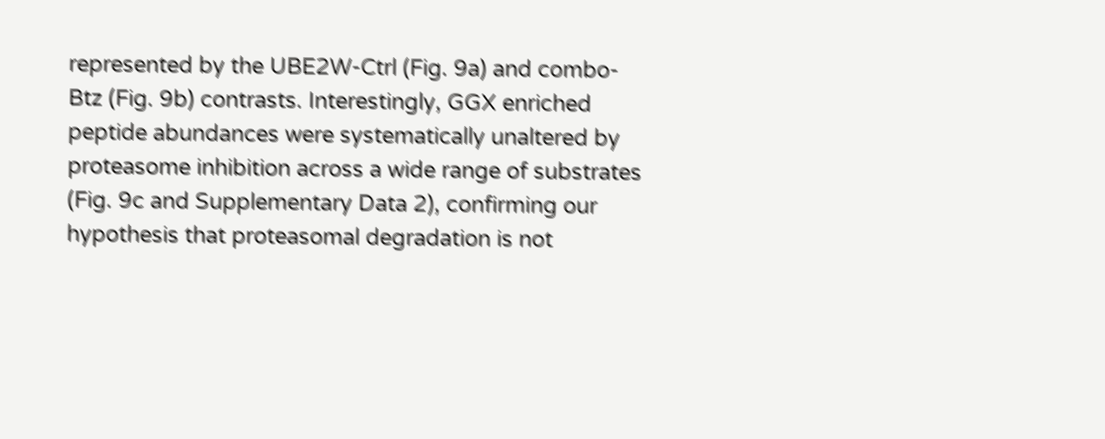represented by the UBE2W-Ctrl (Fig. 9a) and combo-Btz (Fig. 9b) contrasts. Interestingly, GGX enriched peptide abundances were systematically unaltered by proteasome inhibition across a wide range of substrates (Fig. 9c and Supplementary Data 2), confirming our hypothesis that proteasomal degradation is not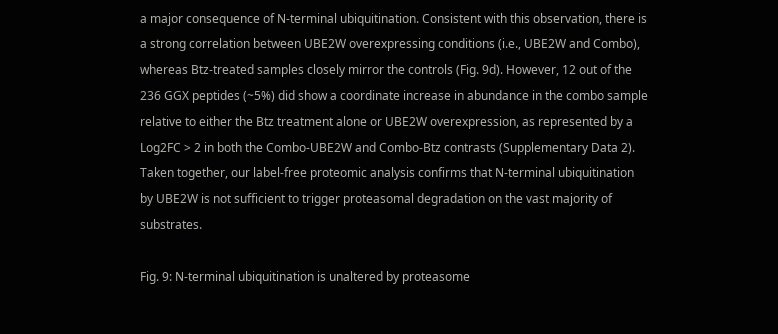a major consequence of N-terminal ubiquitination. Consistent with this observation, there is a strong correlation between UBE2W overexpressing conditions (i.e., UBE2W and Combo), whereas Btz-treated samples closely mirror the controls (Fig. 9d). However, 12 out of the 236 GGX peptides (~5%) did show a coordinate increase in abundance in the combo sample relative to either the Btz treatment alone or UBE2W overexpression, as represented by a Log2FC > 2 in both the Combo-UBE2W and Combo-Btz contrasts (Supplementary Data 2). Taken together, our label-free proteomic analysis confirms that N-terminal ubiquitination by UBE2W is not sufficient to trigger proteasomal degradation on the vast majority of substrates.

Fig. 9: N-terminal ubiquitination is unaltered by proteasome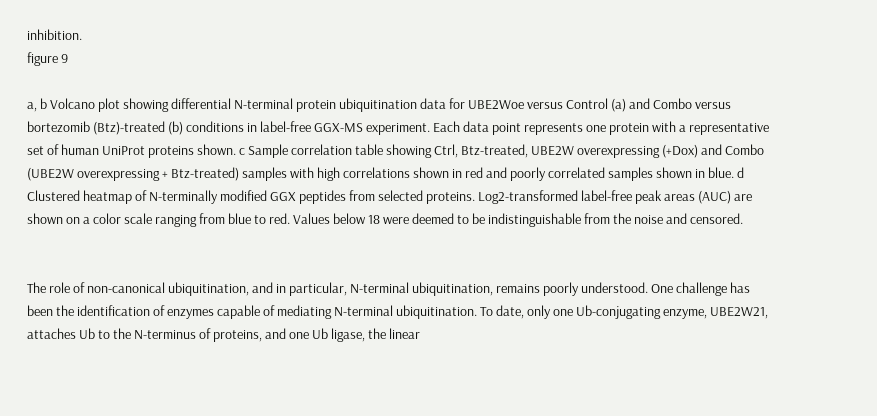inhibition.
figure 9

a, b Volcano plot showing differential N-terminal protein ubiquitination data for UBE2Woe versus Control (a) and Combo versus bortezomib (Btz)-treated (b) conditions in label-free GGX-MS experiment. Each data point represents one protein with a representative set of human UniProt proteins shown. c Sample correlation table showing Ctrl, Btz-treated, UBE2W overexpressing (+Dox) and Combo (UBE2W overexpressing + Btz-treated) samples with high correlations shown in red and poorly correlated samples shown in blue. d Clustered heatmap of N-terminally modified GGX peptides from selected proteins. Log2-transformed label-free peak areas (AUC) are shown on a color scale ranging from blue to red. Values below 18 were deemed to be indistinguishable from the noise and censored.


The role of non-canonical ubiquitination, and in particular, N-terminal ubiquitination, remains poorly understood. One challenge has been the identification of enzymes capable of mediating N-terminal ubiquitination. To date, only one Ub-conjugating enzyme, UBE2W21, attaches Ub to the N-terminus of proteins, and one Ub ligase, the linear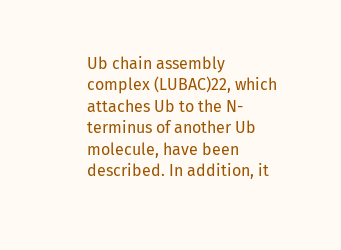Ub chain assembly complex (LUBAC)22, which attaches Ub to the N-terminus of another Ub molecule, have been described. In addition, it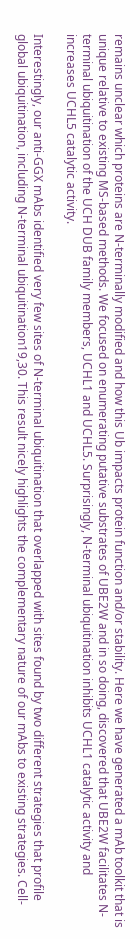remains unclear which proteins are N-terminally modified and how this Ub impacts protein function and/or stability. Here we have generated a mAb toolkit that is unique relative to existing MS-based methods. We focused on enumerating putative substrates of UBE2W and in so doing, discovered that UBE2W facilitates N-terminal ubiquitination of the UCH DUB family members, UCHL1 and UCHL5. Surprisingly, N-terminal ubiquitination inhibits UCHL1 catalytic activity and increases UCHL5 catalytic activity.

Interestingly, our anti-GGX mAbs identified very few sites of N-terminal ubiquitination that overlapped with sites found by two different strategies that profile global ubiquitination, including N-terminal ubiquitination19,30. This result nicely highlights the complementary nature of our mAbs to existing strategies. Cell-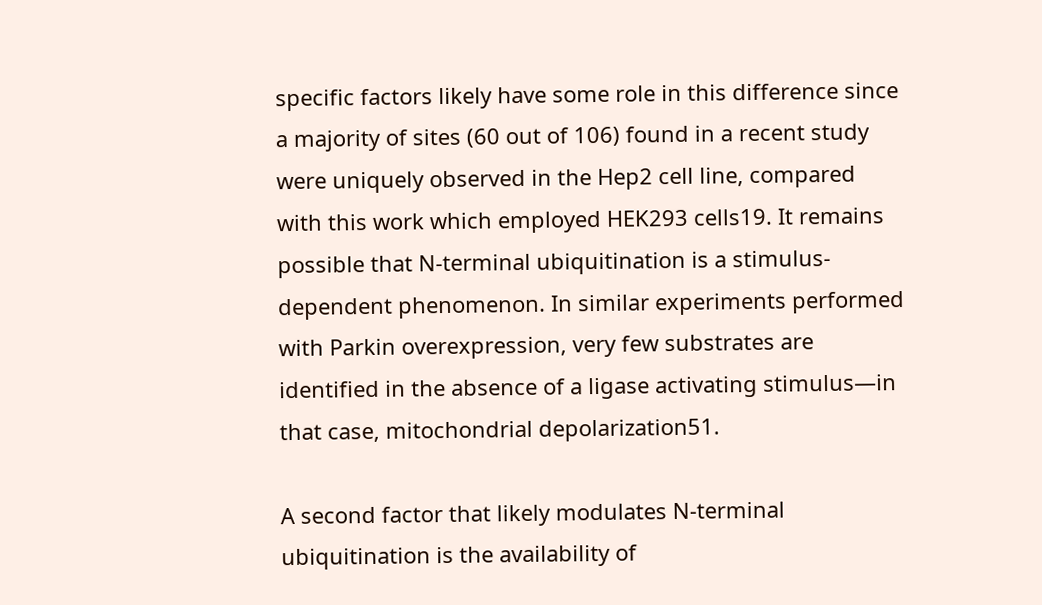specific factors likely have some role in this difference since a majority of sites (60 out of 106) found in a recent study were uniquely observed in the Hep2 cell line, compared with this work which employed HEK293 cells19. It remains possible that N-terminal ubiquitination is a stimulus-dependent phenomenon. In similar experiments performed with Parkin overexpression, very few substrates are identified in the absence of a ligase activating stimulus—in that case, mitochondrial depolarization51.

A second factor that likely modulates N-terminal ubiquitination is the availability of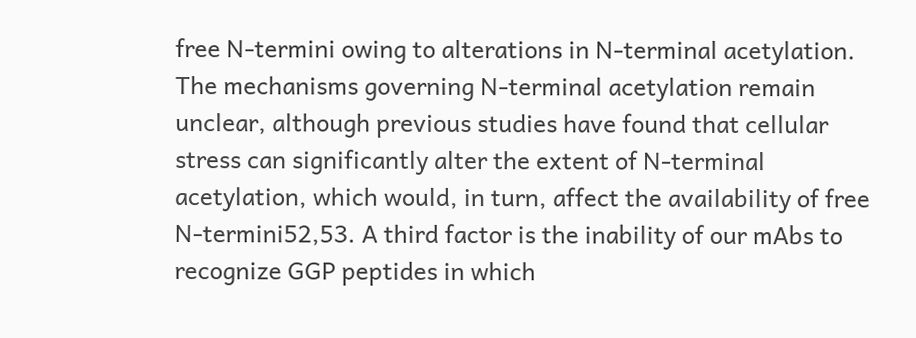free N-termini owing to alterations in N-terminal acetylation. The mechanisms governing N-terminal acetylation remain unclear, although previous studies have found that cellular stress can significantly alter the extent of N-terminal acetylation, which would, in turn, affect the availability of free N-termini52,53. A third factor is the inability of our mAbs to recognize GGP peptides in which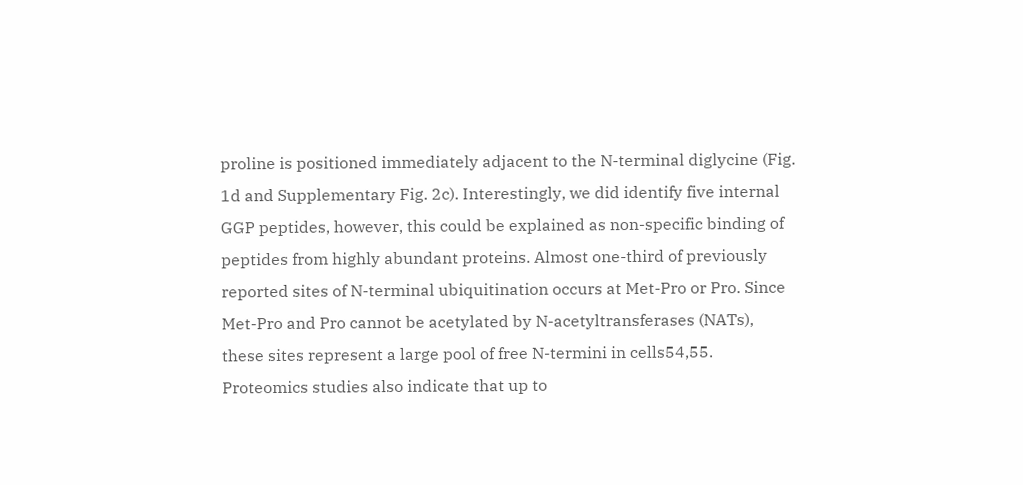proline is positioned immediately adjacent to the N-terminal diglycine (Fig. 1d and Supplementary Fig. 2c). Interestingly, we did identify five internal GGP peptides, however, this could be explained as non-specific binding of peptides from highly abundant proteins. Almost one-third of previously reported sites of N-terminal ubiquitination occurs at Met-Pro or Pro. Since Met-Pro and Pro cannot be acetylated by N-acetyltransferases (NATs), these sites represent a large pool of free N-termini in cells54,55. Proteomics studies also indicate that up to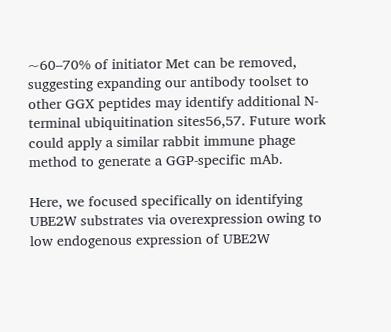~60–70% of initiator Met can be removed, suggesting expanding our antibody toolset to other GGX peptides may identify additional N-terminal ubiquitination sites56,57. Future work could apply a similar rabbit immune phage method to generate a GGP-specific mAb.

Here, we focused specifically on identifying UBE2W substrates via overexpression owing to low endogenous expression of UBE2W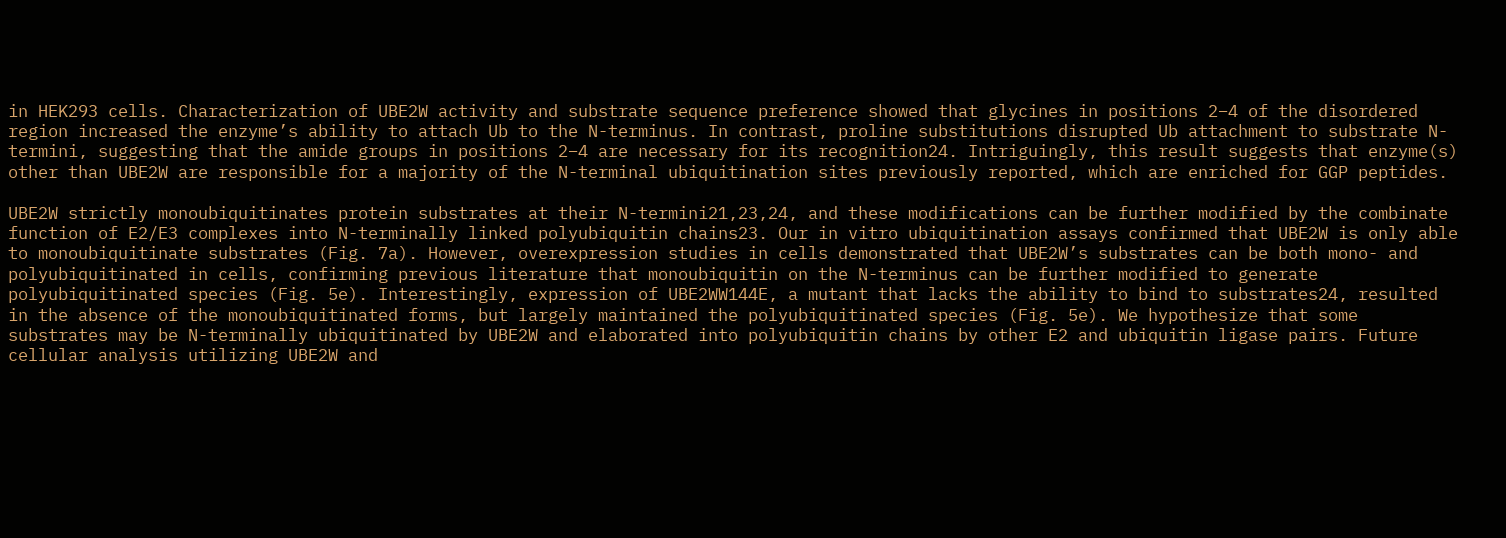in HEK293 cells. Characterization of UBE2W activity and substrate sequence preference showed that glycines in positions 2–4 of the disordered region increased the enzyme’s ability to attach Ub to the N-terminus. In contrast, proline substitutions disrupted Ub attachment to substrate N-termini, suggesting that the amide groups in positions 2–4 are necessary for its recognition24. Intriguingly, this result suggests that enzyme(s) other than UBE2W are responsible for a majority of the N-terminal ubiquitination sites previously reported, which are enriched for GGP peptides.

UBE2W strictly monoubiquitinates protein substrates at their N-termini21,23,24, and these modifications can be further modified by the combinate function of E2/E3 complexes into N-terminally linked polyubiquitin chains23. Our in vitro ubiquitination assays confirmed that UBE2W is only able to monoubiquitinate substrates (Fig. 7a). However, overexpression studies in cells demonstrated that UBE2W’s substrates can be both mono- and polyubiquitinated in cells, confirming previous literature that monoubiquitin on the N-terminus can be further modified to generate polyubiquitinated species (Fig. 5e). Interestingly, expression of UBE2WW144E, a mutant that lacks the ability to bind to substrates24, resulted in the absence of the monoubiquitinated forms, but largely maintained the polyubiquitinated species (Fig. 5e). We hypothesize that some substrates may be N-terminally ubiquitinated by UBE2W and elaborated into polyubiquitin chains by other E2 and ubiquitin ligase pairs. Future cellular analysis utilizing UBE2W and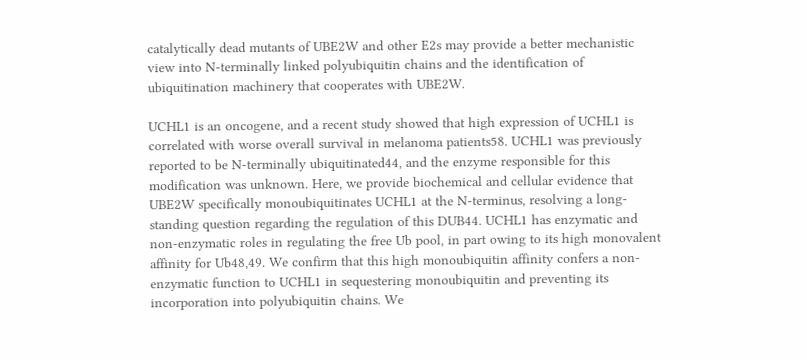catalytically dead mutants of UBE2W and other E2s may provide a better mechanistic view into N-terminally linked polyubiquitin chains and the identification of ubiquitination machinery that cooperates with UBE2W.

UCHL1 is an oncogene, and a recent study showed that high expression of UCHL1 is correlated with worse overall survival in melanoma patients58. UCHL1 was previously reported to be N-terminally ubiquitinated44, and the enzyme responsible for this modification was unknown. Here, we provide biochemical and cellular evidence that UBE2W specifically monoubiquitinates UCHL1 at the N-terminus, resolving a long-standing question regarding the regulation of this DUB44. UCHL1 has enzymatic and non-enzymatic roles in regulating the free Ub pool, in part owing to its high monovalent affinity for Ub48,49. We confirm that this high monoubiquitin affinity confers a non-enzymatic function to UCHL1 in sequestering monoubiquitin and preventing its incorporation into polyubiquitin chains. We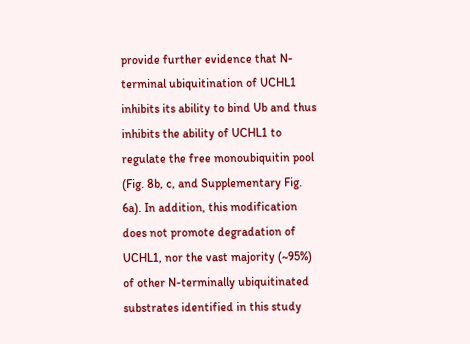provide further evidence that N-terminal ubiquitination of UCHL1 inhibits its ability to bind Ub and thus inhibits the ability of UCHL1 to regulate the free monoubiquitin pool (Fig. 8b, c, and Supplementary Fig. 6a). In addition, this modification does not promote degradation of UCHL1, nor the vast majority (~95%) of other N-terminally ubiquitinated substrates identified in this study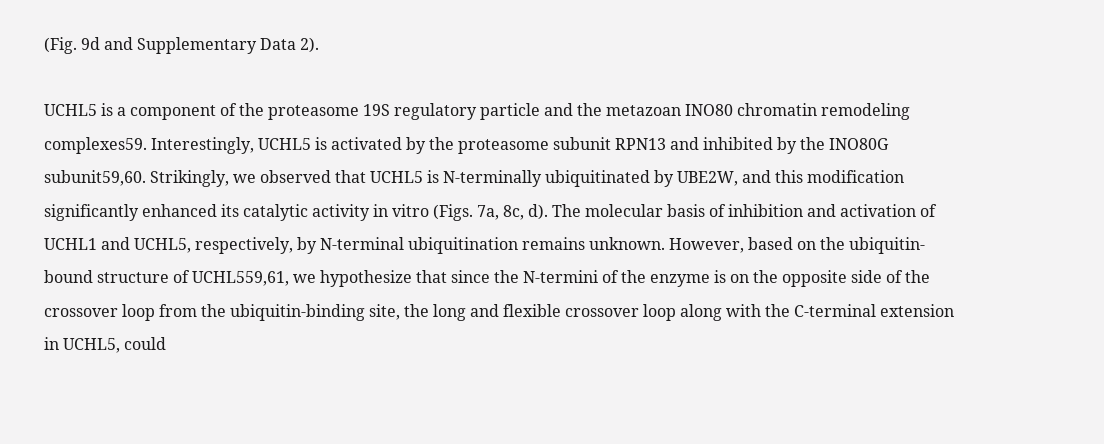(Fig. 9d and Supplementary Data 2).

UCHL5 is a component of the proteasome 19S regulatory particle and the metazoan INO80 chromatin remodeling complexes59. Interestingly, UCHL5 is activated by the proteasome subunit RPN13 and inhibited by the INO80G subunit59,60. Strikingly, we observed that UCHL5 is N-terminally ubiquitinated by UBE2W, and this modification significantly enhanced its catalytic activity in vitro (Figs. 7a, 8c, d). The molecular basis of inhibition and activation of UCHL1 and UCHL5, respectively, by N-terminal ubiquitination remains unknown. However, based on the ubiquitin-bound structure of UCHL559,61, we hypothesize that since the N-termini of the enzyme is on the opposite side of the crossover loop from the ubiquitin-binding site, the long and flexible crossover loop along with the C-terminal extension in UCHL5, could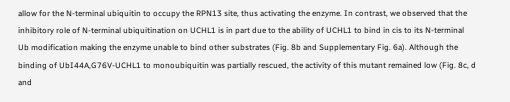allow for the N-terminal ubiquitin to occupy the RPN13 site, thus activating the enzyme. In contrast, we observed that the inhibitory role of N-terminal ubiquitination on UCHL1 is in part due to the ability of UCHL1 to bind in cis to its N-terminal Ub modification making the enzyme unable to bind other substrates (Fig. 8b and Supplementary Fig. 6a). Although the binding of UbI44A,G76V-UCHL1 to monoubiquitin was partially rescued, the activity of this mutant remained low (Fig. 8c, d and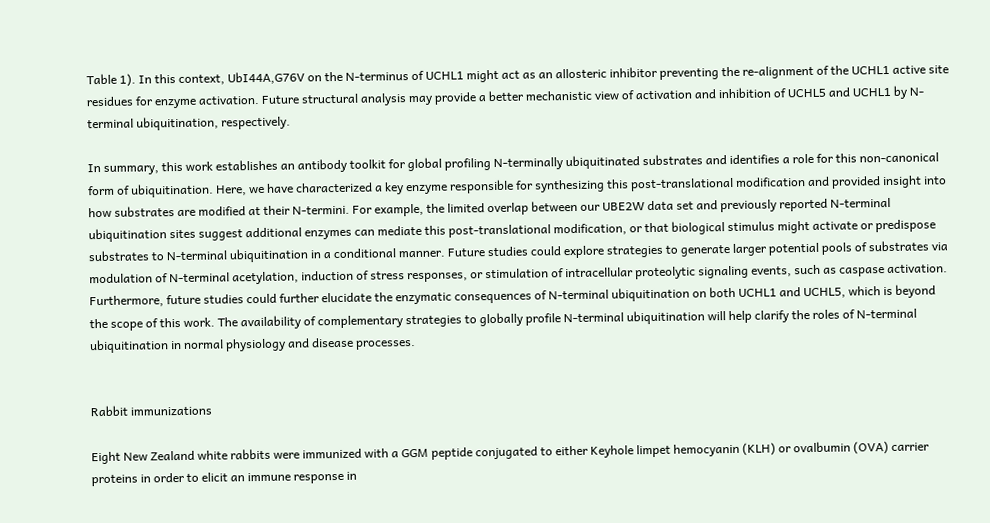Table 1). In this context, UbI44A,G76V on the N-terminus of UCHL1 might act as an allosteric inhibitor preventing the re-alignment of the UCHL1 active site residues for enzyme activation. Future structural analysis may provide a better mechanistic view of activation and inhibition of UCHL5 and UCHL1 by N-terminal ubiquitination, respectively.

In summary, this work establishes an antibody toolkit for global profiling N-terminally ubiquitinated substrates and identifies a role for this non-canonical form of ubiquitination. Here, we have characterized a key enzyme responsible for synthesizing this post-translational modification and provided insight into how substrates are modified at their N-termini. For example, the limited overlap between our UBE2W data set and previously reported N-terminal ubiquitination sites suggest additional enzymes can mediate this post-translational modification, or that biological stimulus might activate or predispose substrates to N-terminal ubiquitination in a conditional manner. Future studies could explore strategies to generate larger potential pools of substrates via modulation of N-terminal acetylation, induction of stress responses, or stimulation of intracellular proteolytic signaling events, such as caspase activation. Furthermore, future studies could further elucidate the enzymatic consequences of N-terminal ubiquitination on both UCHL1 and UCHL5, which is beyond the scope of this work. The availability of complementary strategies to globally profile N-terminal ubiquitination will help clarify the roles of N-terminal ubiquitination in normal physiology and disease processes.


Rabbit immunizations

Eight New Zealand white rabbits were immunized with a GGM peptide conjugated to either Keyhole limpet hemocyanin (KLH) or ovalbumin (OVA) carrier proteins in order to elicit an immune response in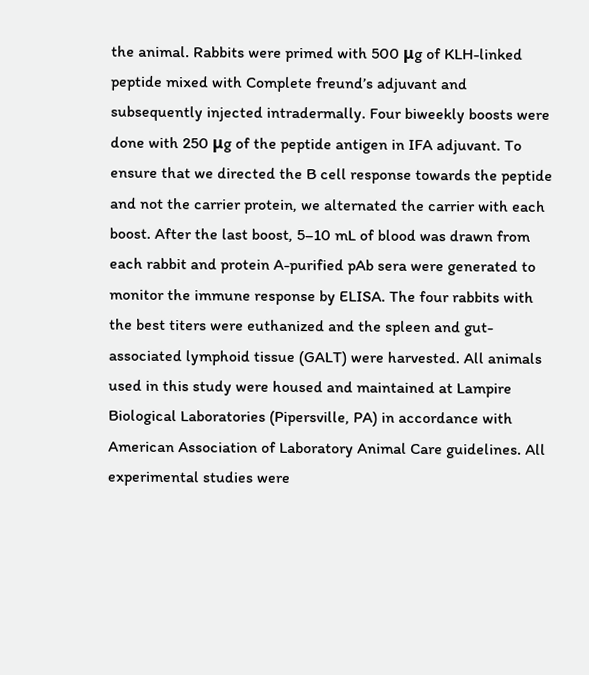the animal. Rabbits were primed with 500 μg of KLH-linked peptide mixed with Complete freund’s adjuvant and subsequently injected intradermally. Four biweekly boosts were done with 250 μg of the peptide antigen in IFA adjuvant. To ensure that we directed the B cell response towards the peptide and not the carrier protein, we alternated the carrier with each boost. After the last boost, 5–10 mL of blood was drawn from each rabbit and protein A-purified pAb sera were generated to monitor the immune response by ELISA. The four rabbits with the best titers were euthanized and the spleen and gut-associated lymphoid tissue (GALT) were harvested. All animals used in this study were housed and maintained at Lampire Biological Laboratories (Pipersville, PA) in accordance with American Association of Laboratory Animal Care guidelines. All experimental studies were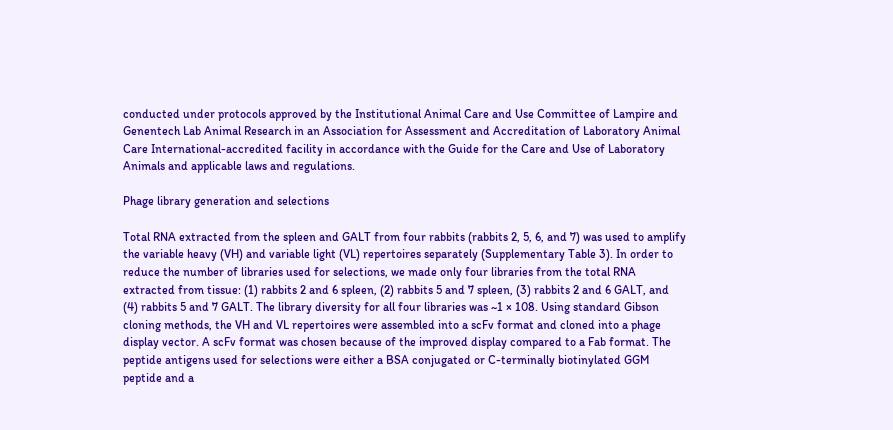conducted under protocols approved by the Institutional Animal Care and Use Committee of Lampire and Genentech Lab Animal Research in an Association for Assessment and Accreditation of Laboratory Animal Care International-accredited facility in accordance with the Guide for the Care and Use of Laboratory Animals and applicable laws and regulations.

Phage library generation and selections

Total RNA extracted from the spleen and GALT from four rabbits (rabbits 2, 5, 6, and 7) was used to amplify the variable heavy (VH) and variable light (VL) repertoires separately (Supplementary Table 3). In order to reduce the number of libraries used for selections, we made only four libraries from the total RNA extracted from tissue: (1) rabbits 2 and 6 spleen, (2) rabbits 5 and 7 spleen, (3) rabbits 2 and 6 GALT, and (4) rabbits 5 and 7 GALT. The library diversity for all four libraries was ~1 × 108. Using standard Gibson cloning methods, the VH and VL repertoires were assembled into a scFv format and cloned into a phage display vector. A scFv format was chosen because of the improved display compared to a Fab format. The peptide antigens used for selections were either a BSA conjugated or C-terminally biotinylated GGM peptide and a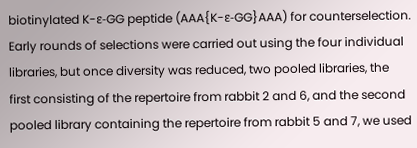biotinylated K-ε-GG peptide (AAA{K-ε-GG}AAA) for counterselection. Early rounds of selections were carried out using the four individual libraries, but once diversity was reduced, two pooled libraries, the first consisting of the repertoire from rabbit 2 and 6, and the second pooled library containing the repertoire from rabbit 5 and 7, we used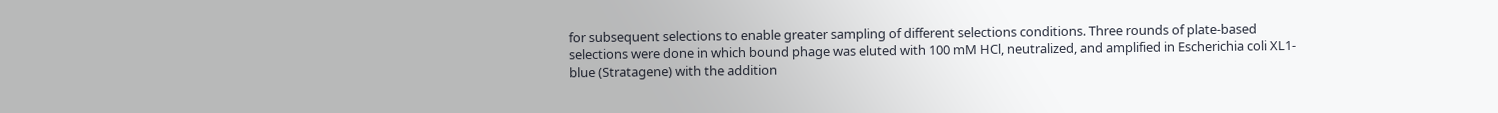for subsequent selections to enable greater sampling of different selections conditions. Three rounds of plate-based selections were done in which bound phage was eluted with 100 mM HCl, neutralized, and amplified in Escherichia coli XL1-blue (Stratagene) with the addition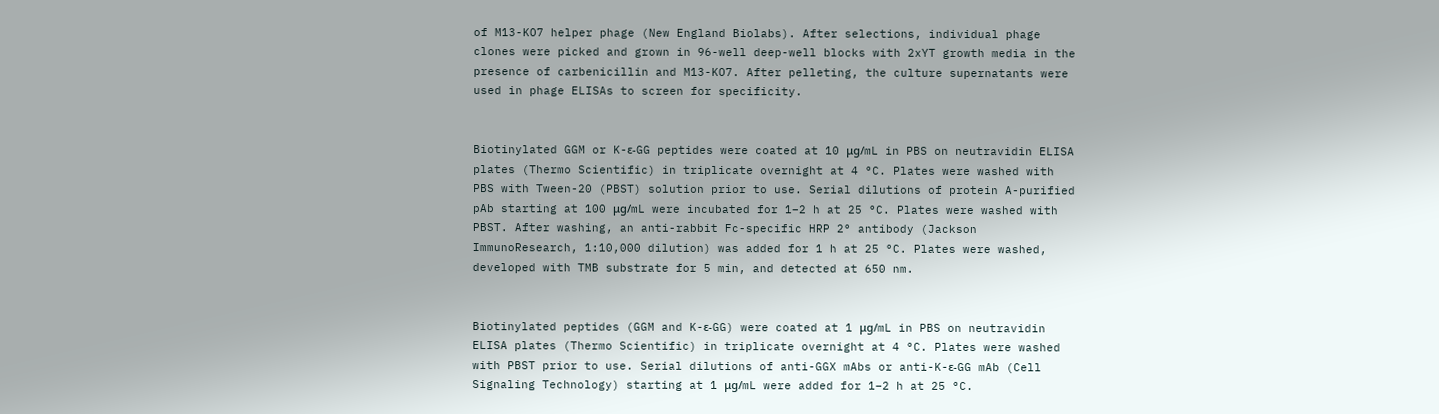of M13-KO7 helper phage (New England Biolabs). After selections, individual phage clones were picked and grown in 96-well deep-well blocks with 2xYT growth media in the presence of carbenicillin and M13-KO7. After pelleting, the culture supernatants were used in phage ELISAs to screen for specificity.


Biotinylated GGM or K-ε-GG peptides were coated at 10 μg/mL in PBS on neutravidin ELISA plates (Thermo Scientific) in triplicate overnight at 4 °C. Plates were washed with PBS with Tween-20 (PBST) solution prior to use. Serial dilutions of protein A-purified pAb starting at 100 μg/mL were incubated for 1–2 h at 25 °C. Plates were washed with PBST. After washing, an anti-rabbit Fc-specific HRP 2° antibody (Jackson ImmunoResearch, 1:10,000 dilution) was added for 1 h at 25 °C. Plates were washed, developed with TMB substrate for 5 min, and detected at 650 nm.


Biotinylated peptides (GGM and K-ε-GG) were coated at 1 μg/mL in PBS on neutravidin ELISA plates (Thermo Scientific) in triplicate overnight at 4 °C. Plates were washed with PBST prior to use. Serial dilutions of anti-GGX mAbs or anti-K-ε-GG mAb (Cell Signaling Technology) starting at 1 μg/mL were added for 1–2 h at 25 °C.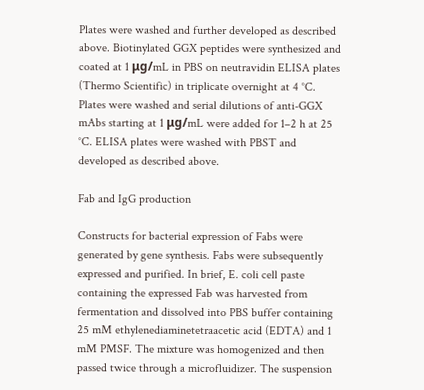Plates were washed and further developed as described above. Biotinylated GGX peptides were synthesized and coated at 1 μg/mL in PBS on neutravidin ELISA plates (Thermo Scientific) in triplicate overnight at 4 °C. Plates were washed and serial dilutions of anti-GGX mAbs starting at 1 μg/mL were added for 1–2 h at 25 °C. ELISA plates were washed with PBST and developed as described above.

Fab and IgG production

Constructs for bacterial expression of Fabs were generated by gene synthesis. Fabs were subsequently expressed and purified. In brief, E. coli cell paste containing the expressed Fab was harvested from fermentation and dissolved into PBS buffer containing 25 mM ethylenediaminetetraacetic acid (EDTA) and 1 mM PMSF. The mixture was homogenized and then passed twice through a microfluidizer. The suspension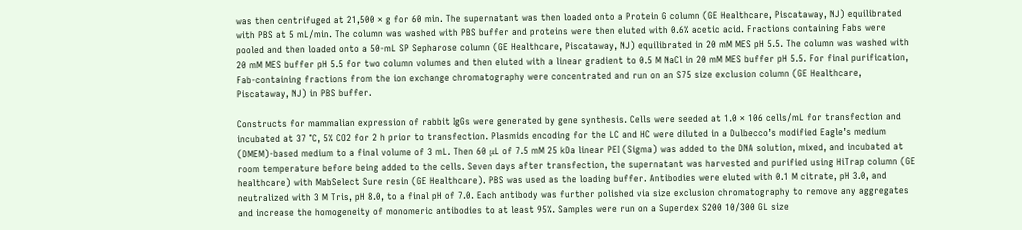was then centrifuged at 21,500 × g for 60 min. The supernatant was then loaded onto a Protein G column (GE Healthcare, Piscataway, NJ) equilibrated with PBS at 5 mL/min. The column was washed with PBS buffer and proteins were then eluted with 0.6% acetic acid. Fractions containing Fabs were pooled and then loaded onto a 50-mL SP Sepharose column (GE Healthcare, Piscataway, NJ) equilibrated in 20 mM MES pH 5.5. The column was washed with 20 mM MES buffer pH 5.5 for two column volumes and then eluted with a linear gradient to 0.5 M NaCl in 20 mM MES buffer pH 5.5. For final purification, Fab-containing fractions from the ion exchange chromatography were concentrated and run on an S75 size exclusion column (GE Healthcare, Piscataway, NJ) in PBS buffer.

Constructs for mammalian expression of rabbit IgGs were generated by gene synthesis. Cells were seeded at 1.0 × 106 cells/mL for transfection and incubated at 37 °C, 5% CO2 for 2 h prior to transfection. Plasmids encoding for the LC and HC were diluted in a Dulbecco’s modified Eagle’s medium (DMEM)-based medium to a final volume of 3 mL. Then 60 μL of 7.5 mM 25 kDa linear PEI (Sigma) was added to the DNA solution, mixed, and incubated at room temperature before being added to the cells. Seven days after transfection, the supernatant was harvested and purified using HiTrap column (GE healthcare) with MabSelect Sure resin (GE Healthcare). PBS was used as the loading buffer. Antibodies were eluted with 0.1 M citrate, pH 3.0, and neutralized with 3 M Tris, pH 8.0, to a final pH of 7.0. Each antibody was further polished via size exclusion chromatography to remove any aggregates and increase the homogeneity of monomeric antibodies to at least 95%. Samples were run on a Superdex S200 10/300 GL size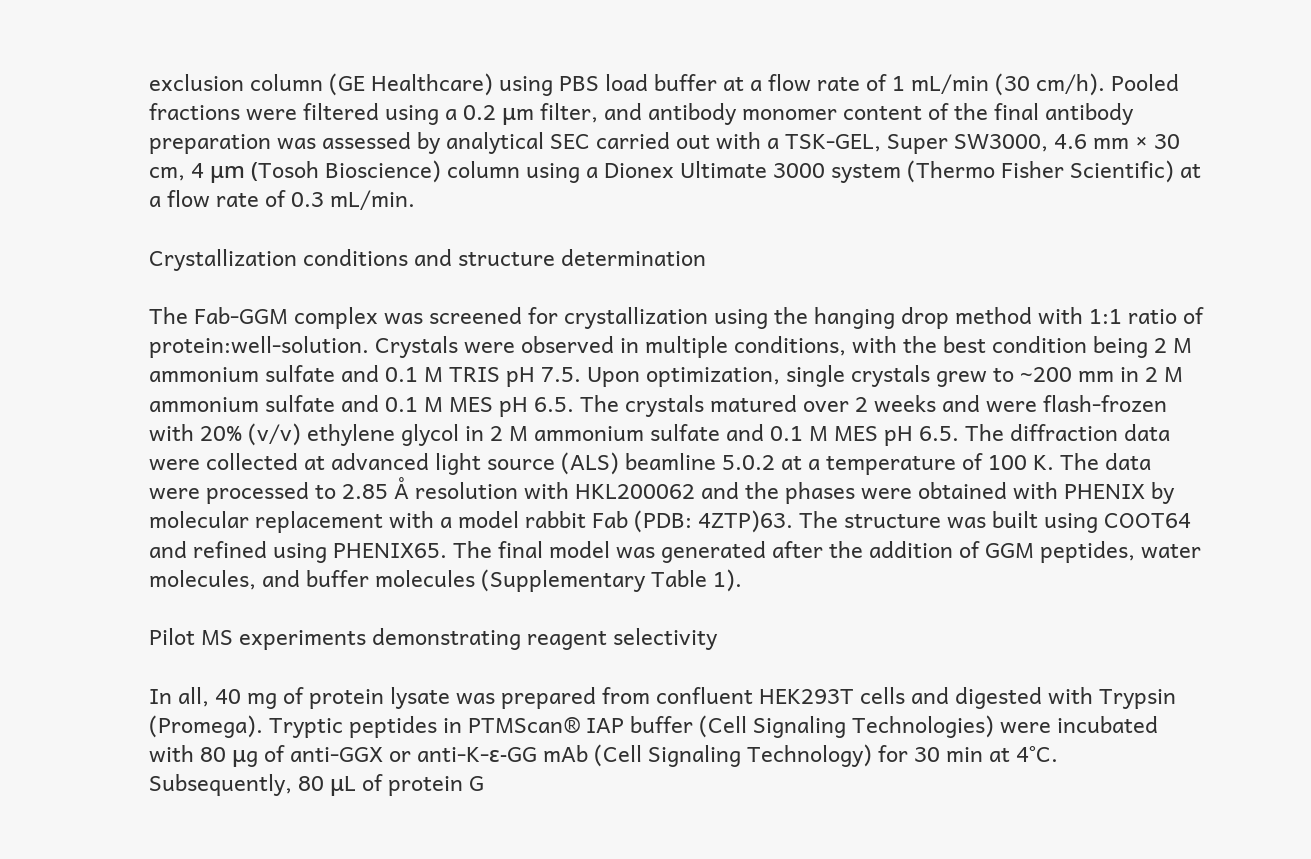exclusion column (GE Healthcare) using PBS load buffer at a flow rate of 1 mL/min (30 cm/h). Pooled fractions were filtered using a 0.2 μm filter, and antibody monomer content of the final antibody preparation was assessed by analytical SEC carried out with a TSK-GEL, Super SW3000, 4.6 mm × 30 cm, 4 μm (Tosoh Bioscience) column using a Dionex Ultimate 3000 system (Thermo Fisher Scientific) at a flow rate of 0.3 mL/min.

Crystallization conditions and structure determination

The Fab-GGM complex was screened for crystallization using the hanging drop method with 1:1 ratio of protein:well-solution. Crystals were observed in multiple conditions, with the best condition being 2 M ammonium sulfate and 0.1 M TRIS pH 7.5. Upon optimization, single crystals grew to ~200 mm in 2 M ammonium sulfate and 0.1 M MES pH 6.5. The crystals matured over 2 weeks and were flash-frozen with 20% (v/v) ethylene glycol in 2 M ammonium sulfate and 0.1 M MES pH 6.5. The diffraction data were collected at advanced light source (ALS) beamline 5.0.2 at a temperature of 100 K. The data were processed to 2.85 Å resolution with HKL200062 and the phases were obtained with PHENIX by molecular replacement with a model rabbit Fab (PDB: 4ZTP)63. The structure was built using COOT64 and refined using PHENIX65. The final model was generated after the addition of GGM peptides, water molecules, and buffer molecules (Supplementary Table 1).

Pilot MS experiments demonstrating reagent selectivity

In all, 40 mg of protein lysate was prepared from confluent HEK293T cells and digested with Trypsin (Promega). Tryptic peptides in PTMScan® IAP buffer (Cell Signaling Technologies) were incubated with 80 μg of anti-GGX or anti-K-ε-GG mAb (Cell Signaling Technology) for 30 min at 4°C. Subsequently, 80 μL of protein G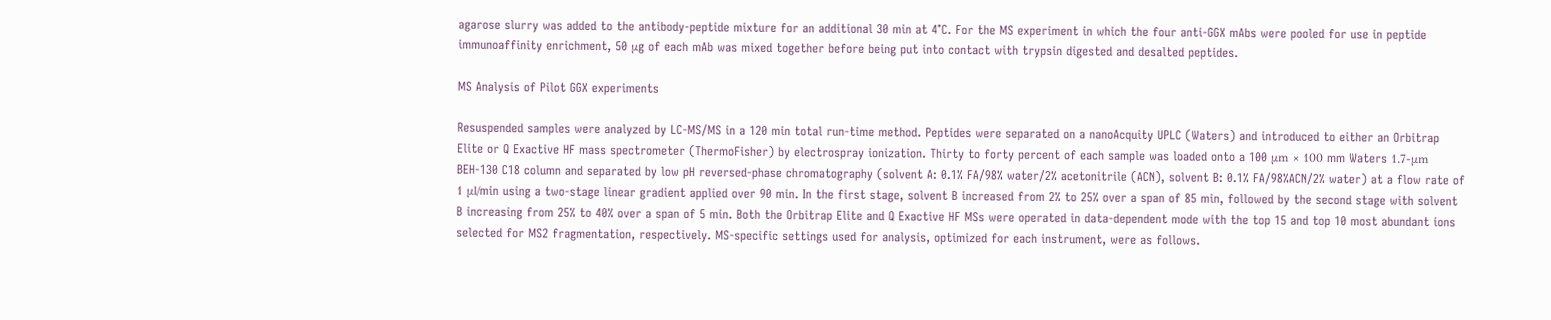agarose slurry was added to the antibody-peptide mixture for an additional 30 min at 4°C. For the MS experiment in which the four anti-GGX mAbs were pooled for use in peptide immunoaffinity enrichment, 50 μg of each mAb was mixed together before being put into contact with trypsin digested and desalted peptides.

MS Analysis of Pilot GGX experiments

Resuspended samples were analyzed by LC-MS/MS in a 120 min total run-time method. Peptides were separated on a nanoAcquity UPLC (Waters) and introduced to either an Orbitrap Elite or Q Exactive HF mass spectrometer (ThermoFisher) by electrospray ionization. Thirty to forty percent of each sample was loaded onto a 100 μm × 100 mm Waters 1.7-μm BEH-130 C18 column and separated by low pH reversed-phase chromatography (solvent A: 0.1% FA/98% water/2% acetonitrile (ACN), solvent B: 0.1% FA/98%ACN/2% water) at a flow rate of 1 μl/min using a two-stage linear gradient applied over 90 min. In the first stage, solvent B increased from 2% to 25% over a span of 85 min, followed by the second stage with solvent B increasing from 25% to 40% over a span of 5 min. Both the Orbitrap Elite and Q Exactive HF MSs were operated in data-dependent mode with the top 15 and top 10 most abundant ions selected for MS2 fragmentation, respectively. MS-specific settings used for analysis, optimized for each instrument, were as follows.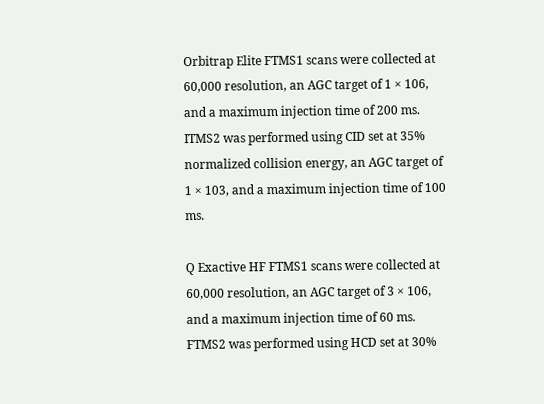Orbitrap Elite FTMS1 scans were collected at 60,000 resolution, an AGC target of 1 × 106, and a maximum injection time of 200 ms. ITMS2 was performed using CID set at 35% normalized collision energy, an AGC target of 1 × 103, and a maximum injection time of 100 ms.

Q Exactive HF FTMS1 scans were collected at 60,000 resolution, an AGC target of 3 × 106, and a maximum injection time of 60 ms. FTMS2 was performed using HCD set at 30%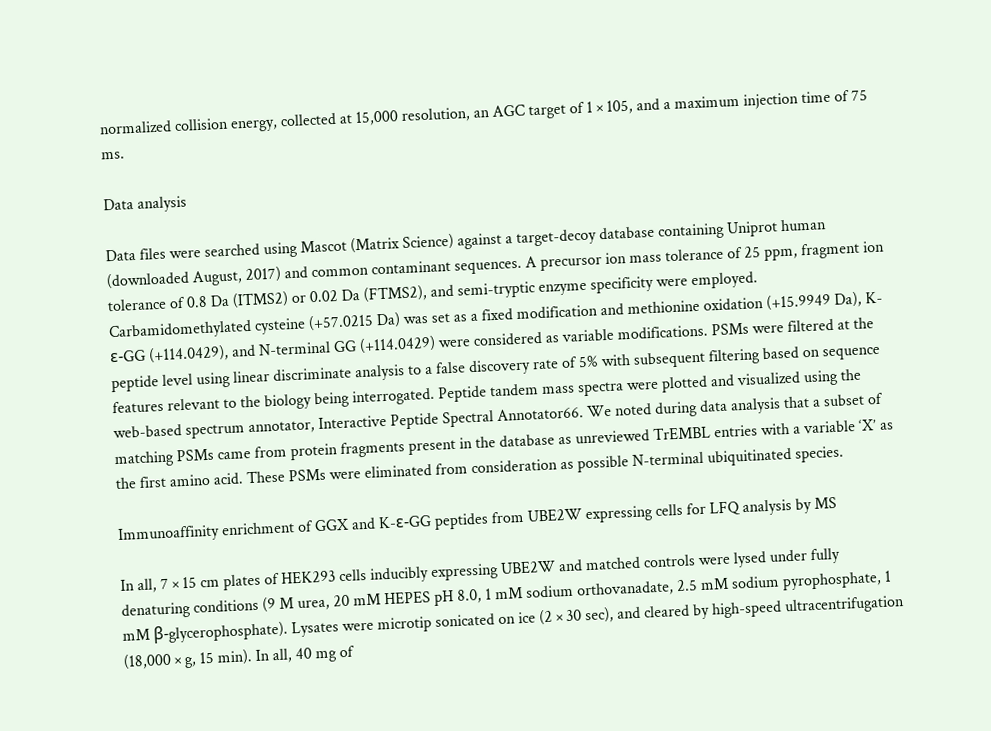normalized collision energy, collected at 15,000 resolution, an AGC target of 1 × 105, and a maximum injection time of 75 ms.

Data analysis

Data files were searched using Mascot (Matrix Science) against a target-decoy database containing Uniprot human (downloaded August, 2017) and common contaminant sequences. A precursor ion mass tolerance of 25 ppm, fragment ion tolerance of 0.8 Da (ITMS2) or 0.02 Da (FTMS2), and semi-tryptic enzyme specificity were employed. Carbamidomethylated cysteine (+57.0215 Da) was set as a fixed modification and methionine oxidation (+15.9949 Da), K-ε-GG (+114.0429), and N-terminal GG (+114.0429) were considered as variable modifications. PSMs were filtered at the peptide level using linear discriminate analysis to a false discovery rate of 5% with subsequent filtering based on sequence features relevant to the biology being interrogated. Peptide tandem mass spectra were plotted and visualized using the web-based spectrum annotator, Interactive Peptide Spectral Annotator66. We noted during data analysis that a subset of matching PSMs came from protein fragments present in the database as unreviewed TrEMBL entries with a variable ‘X’ as the first amino acid. These PSMs were eliminated from consideration as possible N-terminal ubiquitinated species.

Immunoaffinity enrichment of GGX and K-ε-GG peptides from UBE2W expressing cells for LFQ analysis by MS

In all, 7 × 15 cm plates of HEK293 cells inducibly expressing UBE2W and matched controls were lysed under fully denaturing conditions (9 M urea, 20 mM HEPES pH 8.0, 1 mM sodium orthovanadate, 2.5 mM sodium pyrophosphate, 1 mM β-glycerophosphate). Lysates were microtip sonicated on ice (2 × 30 sec), and cleared by high-speed ultracentrifugation (18,000 × g, 15 min). In all, 40 mg of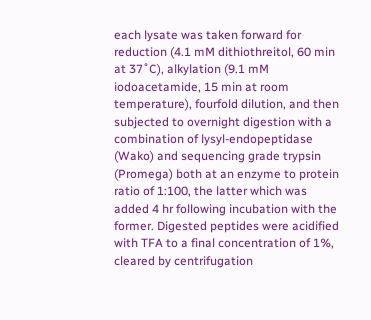each lysate was taken forward for reduction (4.1 mM dithiothreitol, 60 min at 37˚C), alkylation (9.1 mM iodoacetamide, 15 min at room temperature), fourfold dilution, and then subjected to overnight digestion with a combination of lysyl-endopeptidase (Wako) and sequencing grade trypsin (Promega) both at an enzyme to protein ratio of 1:100, the latter which was added 4 hr following incubation with the former. Digested peptides were acidified with TFA to a final concentration of 1%, cleared by centrifugation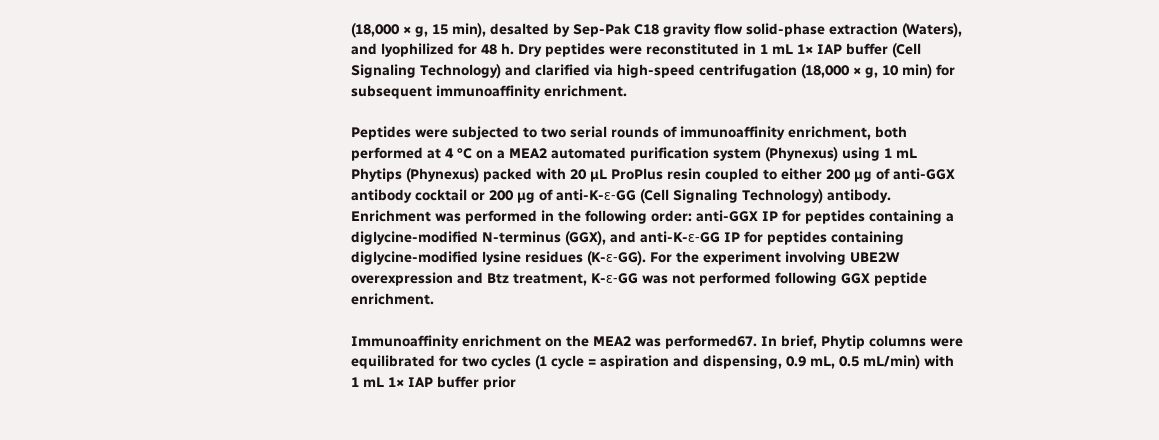(18,000 × g, 15 min), desalted by Sep-Pak C18 gravity flow solid-phase extraction (Waters), and lyophilized for 48 h. Dry peptides were reconstituted in 1 mL 1× IAP buffer (Cell Signaling Technology) and clarified via high-speed centrifugation (18,000 × g, 10 min) for subsequent immunoaffinity enrichment.

Peptides were subjected to two serial rounds of immunoaffinity enrichment, both performed at 4 °C on a MEA2 automated purification system (Phynexus) using 1 mL Phytips (Phynexus) packed with 20 µL ProPlus resin coupled to either 200 µg of anti-GGX antibody cocktail or 200 µg of anti-K-ε-GG (Cell Signaling Technology) antibody. Enrichment was performed in the following order: anti-GGX IP for peptides containing a diglycine-modified N-terminus (GGX), and anti-K-ε-GG IP for peptides containing diglycine-modified lysine residues (K-ε-GG). For the experiment involving UBE2W overexpression and Btz treatment, K-ε-GG was not performed following GGX peptide enrichment.

Immunoaffinity enrichment on the MEA2 was performed67. In brief, Phytip columns were equilibrated for two cycles (1 cycle = aspiration and dispensing, 0.9 mL, 0.5 mL/min) with 1 mL 1× IAP buffer prior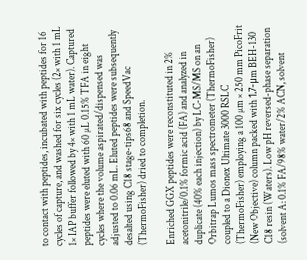to contact with peptides, incubated with peptides for 16 cycles of capture, and washed for six cycles (2× with 1 mL 1× IAP buffer followed by 4× with 1 mL water). Captured peptides were eluted with 60 µL 0.15% TFA in eight cycles where the volume aspirated/dispensed was adjusted to 0.06 mL. Eluted peptides were subsequently desalted using C18 stage-tips68 and SpeedVac (ThermoFisher) dried to completion.

Enriched GGX peptides were reconstituted in 2% acetonitrile/0.1% formic acid (FA) and analyzed in duplicate (40% each injection) by LC-MS/MS on an Orbitrap Lumos mass spectrometer (ThermoFisher) coupled to a Dionex Ultimate 3000 RSLC (ThermoFisher) employing a 100 µm × 250 mm PicoFrit (New Objective) column packed with 1.7-μm BEH-130 C18 resin (Waters). Low pH reversed-phase separation (solvent A: 0.1% FA/98% water/2% ACN, solvent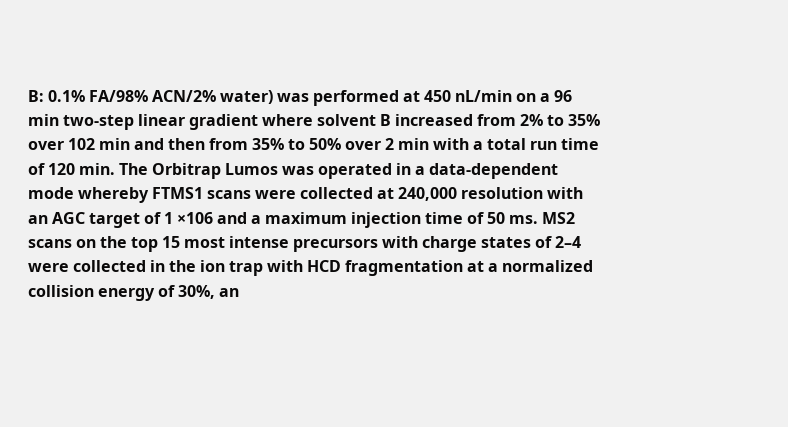B: 0.1% FA/98% ACN/2% water) was performed at 450 nL/min on a 96 min two-step linear gradient where solvent B increased from 2% to 35% over 102 min and then from 35% to 50% over 2 min with a total run time of 120 min. The Orbitrap Lumos was operated in a data-dependent mode whereby FTMS1 scans were collected at 240,000 resolution with an AGC target of 1 ×106 and a maximum injection time of 50 ms. MS2 scans on the top 15 most intense precursors with charge states of 2–4 were collected in the ion trap with HCD fragmentation at a normalized collision energy of 30%, an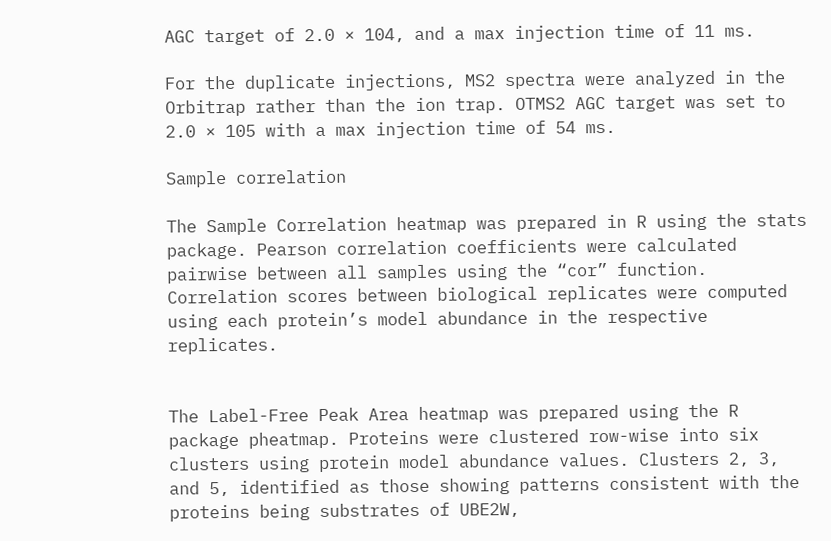AGC target of 2.0 × 104, and a max injection time of 11 ms.

For the duplicate injections, MS2 spectra were analyzed in the Orbitrap rather than the ion trap. OTMS2 AGC target was set to 2.0 × 105 with a max injection time of 54 ms.

Sample correlation

The Sample Correlation heatmap was prepared in R using the stats package. Pearson correlation coefficients were calculated pairwise between all samples using the “cor” function. Correlation scores between biological replicates were computed using each protein’s model abundance in the respective replicates.


The Label-Free Peak Area heatmap was prepared using the R package pheatmap. Proteins were clustered row-wise into six clusters using protein model abundance values. Clusters 2, 3, and 5, identified as those showing patterns consistent with the proteins being substrates of UBE2W,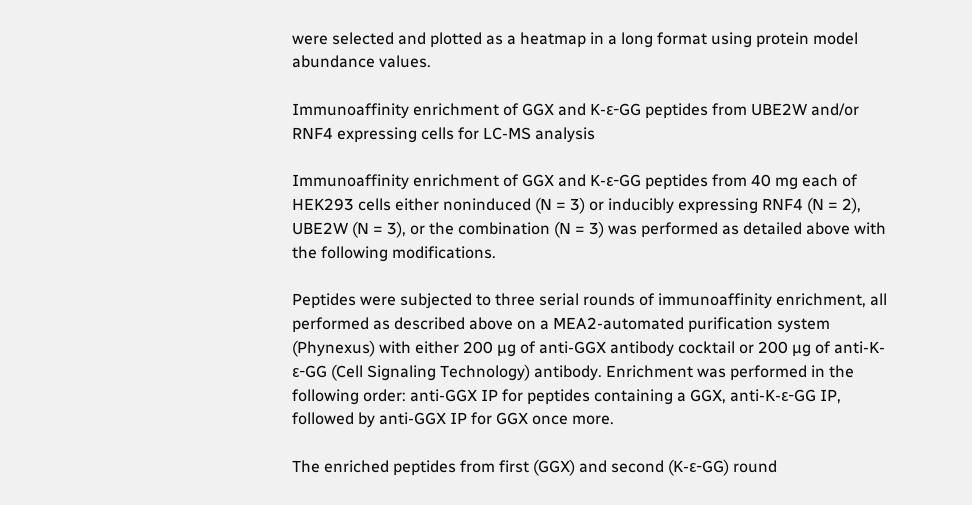were selected and plotted as a heatmap in a long format using protein model abundance values.

Immunoaffinity enrichment of GGX and K-ε-GG peptides from UBE2W and/or RNF4 expressing cells for LC-MS analysis

Immunoaffinity enrichment of GGX and K-ε-GG peptides from 40 mg each of HEK293 cells either noninduced (N = 3) or inducibly expressing RNF4 (N = 2), UBE2W (N = 3), or the combination (N = 3) was performed as detailed above with the following modifications.

Peptides were subjected to three serial rounds of immunoaffinity enrichment, all performed as described above on a MEA2-automated purification system (Phynexus) with either 200 µg of anti-GGX antibody cocktail or 200 µg of anti-K-ε-GG (Cell Signaling Technology) antibody. Enrichment was performed in the following order: anti-GGX IP for peptides containing a GGX, anti-K-ε-GG IP, followed by anti-GGX IP for GGX once more.

The enriched peptides from first (GGX) and second (K-ε-GG) round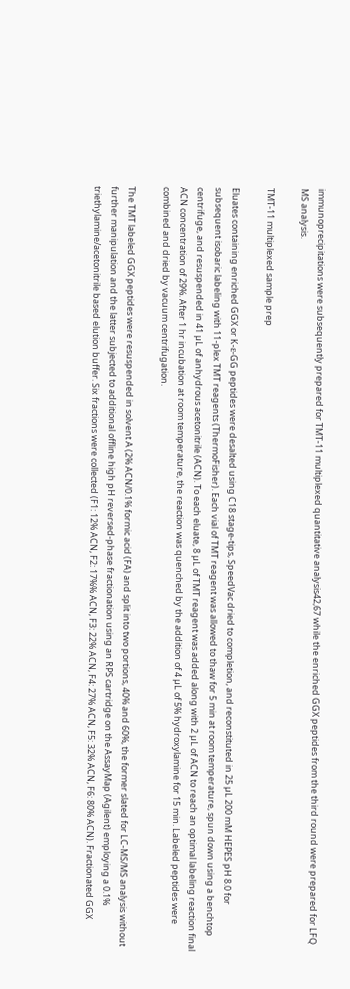immunoprecipitations were subsequently prepared for TMT-11 multiplexed quantitative analysis42,67 while the enriched GGX peptides from the third round were prepared for LFQ MS analysis.

TMT-11 multiplexed sample prep

Eluates containing enriched GGX or K-ε-GG peptides were desalted using C18 stage-tips, SpeedVac dried to completion, and reconstituted in 25 µL 200 mM HEPES pH 8.0 for subsequent isobaric labeling with 11-plex TMT reagents (ThermoFisher). Each vial of TMT reagent was allowed to thaw for 5 min at room temperature, spun down using a benchtop centrifuge, and resuspended in 41 µL of anhydrous acetonitrile (ACN). To each eluate, 8 µL of TMT reagent was added along with 2 µL of ACN to reach an optimal labeling reaction final ACN concentration of 29%. After 1 hr incubation at room temperature, the reaction was quenched by the addition of 4 µL of 5% hydroxylamine for 15 min. Labeled peptides were combined and dried by vacuum centrifugation.

The TMT labeled GGX peptides were resuspended in solvent A (2% ACN/0.1% formic acid (FA) and split into two portions, 40% and 60%, the former slated for LC-MS/MS analysis without further manipulation and the latter subjected to additional offline high pH reversed-phase fractionation using an RPS cartridge on the AssayMap (Agilent) employing a 0.1% triethylamine/acetonitrile based elution buffer. Six fractions were collected (F1: 12% ACN, F2: 17%% ACN, F3: 22% ACN, F4: 27% ACN, F5: 32% ACN, F6: 80% ACN). Fractionated GGX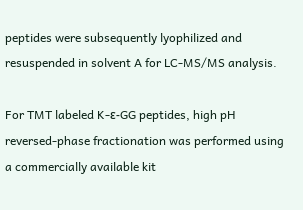peptides were subsequently lyophilized and resuspended in solvent A for LC-MS/MS analysis.

For TMT labeled K-ε-GG peptides, high pH reversed-phase fractionation was performed using a commercially available kit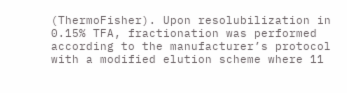(ThermoFisher). Upon resolubilization in 0.15% TFA, fractionation was performed according to the manufacturer’s protocol with a modified elution scheme where 11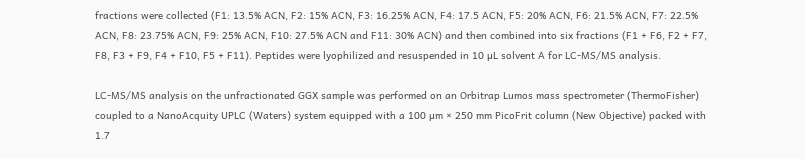fractions were collected (F1: 13.5% ACN, F2: 15% ACN, F3: 16.25% ACN, F4: 17.5 ACN, F5: 20% ACN, F6: 21.5% ACN, F7: 22.5% ACN, F8: 23.75% ACN, F9: 25% ACN, F10: 27.5% ACN and F11: 30% ACN) and then combined into six fractions (F1 + F6, F2 + F7, F8, F3 + F9, F4 + F10, F5 + F11). Peptides were lyophilized and resuspended in 10 µL solvent A for LC-MS/MS analysis.

LC-MS/MS analysis on the unfractionated GGX sample was performed on an Orbitrap Lumos mass spectrometer (ThermoFisher) coupled to a NanoAcquity UPLC (Waters) system equipped with a 100 µm × 250 mm PicoFrit column (New Objective) packed with 1.7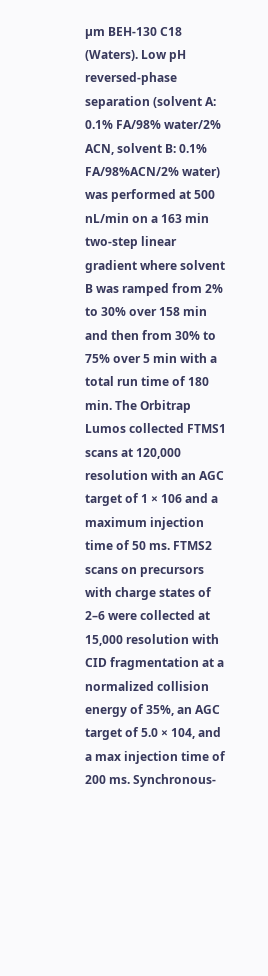µm BEH-130 C18 (Waters). Low pH reversed-phase separation (solvent A: 0.1% FA/98% water/2% ACN, solvent B: 0.1% FA/98%ACN/2% water) was performed at 500 nL/min on a 163 min two-step linear gradient where solvent B was ramped from 2% to 30% over 158 min and then from 30% to 75% over 5 min with a total run time of 180 min. The Orbitrap Lumos collected FTMS1 scans at 120,000 resolution with an AGC target of 1 × 106 and a maximum injection time of 50 ms. FTMS2 scans on precursors with charge states of 2–6 were collected at 15,000 resolution with CID fragmentation at a normalized collision energy of 35%, an AGC target of 5.0 × 104, and a max injection time of 200 ms. Synchronous-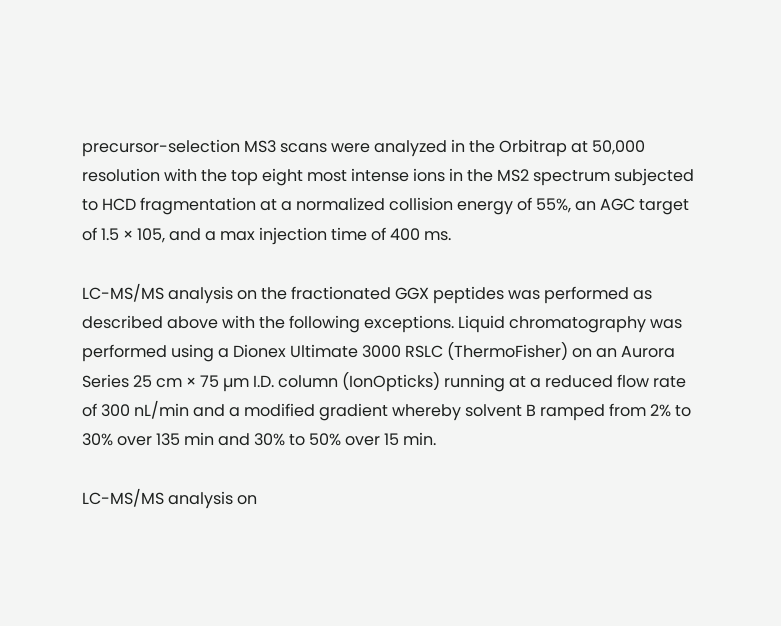precursor-selection MS3 scans were analyzed in the Orbitrap at 50,000 resolution with the top eight most intense ions in the MS2 spectrum subjected to HCD fragmentation at a normalized collision energy of 55%, an AGC target of 1.5 × 105, and a max injection time of 400 ms.

LC-MS/MS analysis on the fractionated GGX peptides was performed as described above with the following exceptions. Liquid chromatography was performed using a Dionex Ultimate 3000 RSLC (ThermoFisher) on an Aurora Series 25 cm × 75 µm I.D. column (IonOpticks) running at a reduced flow rate of 300 nL/min and a modified gradient whereby solvent B ramped from 2% to 30% over 135 min and 30% to 50% over 15 min.

LC-MS/MS analysis on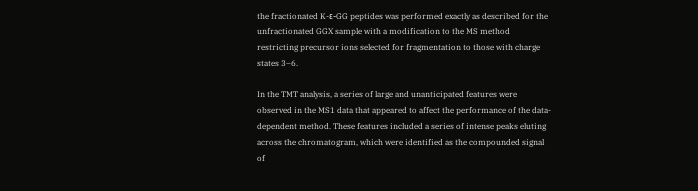the fractionated K-ε-GG peptides was performed exactly as described for the unfractionated GGX sample with a modification to the MS method restricting precursor ions selected for fragmentation to those with charge states 3–6.

In the TMT analysis, a series of large and unanticipated features were observed in the MS1 data that appeared to affect the performance of the data-dependent method. These features included a series of intense peaks eluting across the chromatogram, which were identified as the compounded signal of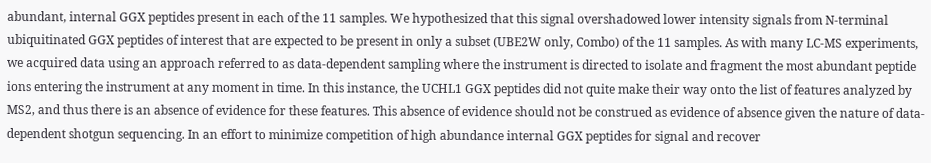abundant, internal GGX peptides present in each of the 11 samples. We hypothesized that this signal overshadowed lower intensity signals from N-terminal ubiquitinated GGX peptides of interest that are expected to be present in only a subset (UBE2W only, Combo) of the 11 samples. As with many LC-MS experiments, we acquired data using an approach referred to as data-dependent sampling where the instrument is directed to isolate and fragment the most abundant peptide ions entering the instrument at any moment in time. In this instance, the UCHL1 GGX peptides did not quite make their way onto the list of features analyzed by MS2, and thus there is an absence of evidence for these features. This absence of evidence should not be construed as evidence of absence given the nature of data-dependent shotgun sequencing. In an effort to minimize competition of high abundance internal GGX peptides for signal and recover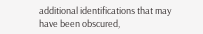additional identifications that may have been obscured,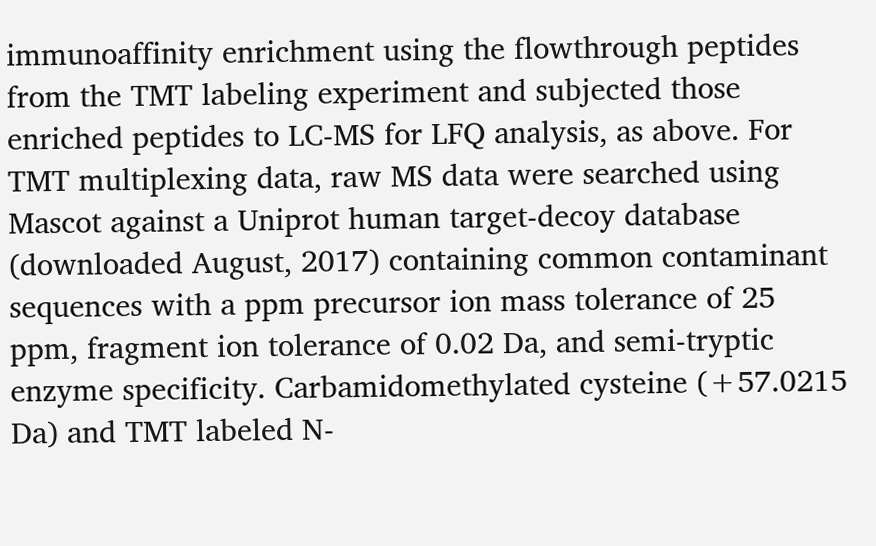immunoaffinity enrichment using the flowthrough peptides from the TMT labeling experiment and subjected those enriched peptides to LC-MS for LFQ analysis, as above. For TMT multiplexing data, raw MS data were searched using Mascot against a Uniprot human target-decoy database (downloaded August, 2017) containing common contaminant sequences with a ppm precursor ion mass tolerance of 25 ppm, fragment ion tolerance of 0.02 Da, and semi-tryptic enzyme specificity. Carbamidomethylated cysteine (+57.0215 Da) and TMT labeled N-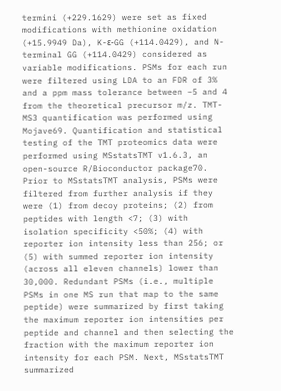termini (+229.1629) were set as fixed modifications with methionine oxidation (+15.9949 Da), K-ε-GG (+114.0429), and N-terminal GG (+114.0429) considered as variable modifications. PSMs for each run were filtered using LDA to an FDR of 3% and a ppm mass tolerance between −5 and 4 from the theoretical precursor m/z. TMT-MS3 quantification was performed using Mojave69. Quantification and statistical testing of the TMT proteomics data were performed using MSstatsTMT v1.6.3, an open-source R/Bioconductor package70. Prior to MSstatsTMT analysis, PSMs were filtered from further analysis if they were (1) from decoy proteins; (2) from peptides with length <7; (3) with isolation specificity <50%; (4) with reporter ion intensity less than 256; or (5) with summed reporter ion intensity (across all eleven channels) lower than 30,000. Redundant PSMs (i.e., multiple PSMs in one MS run that map to the same peptide) were summarized by first taking the maximum reporter ion intensities per peptide and channel and then selecting the fraction with the maximum reporter ion intensity for each PSM. Next, MSstatsTMT summarized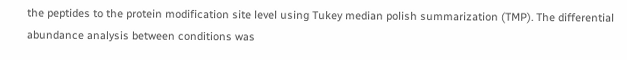the peptides to the protein modification site level using Tukey median polish summarization (TMP). The differential abundance analysis between conditions was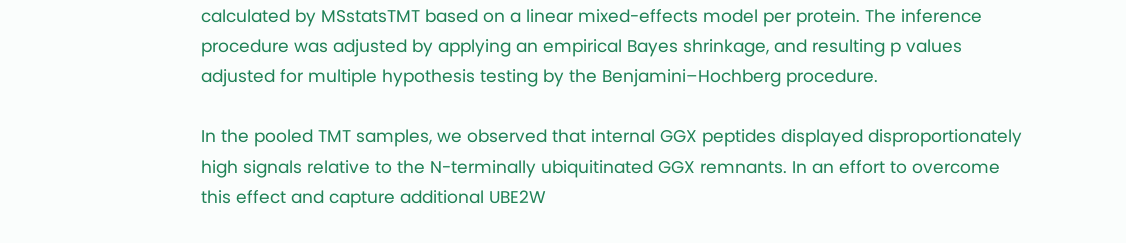calculated by MSstatsTMT based on a linear mixed-effects model per protein. The inference procedure was adjusted by applying an empirical Bayes shrinkage, and resulting p values adjusted for multiple hypothesis testing by the Benjamini–Hochberg procedure.

In the pooled TMT samples, we observed that internal GGX peptides displayed disproportionately high signals relative to the N-terminally ubiquitinated GGX remnants. In an effort to overcome this effect and capture additional UBE2W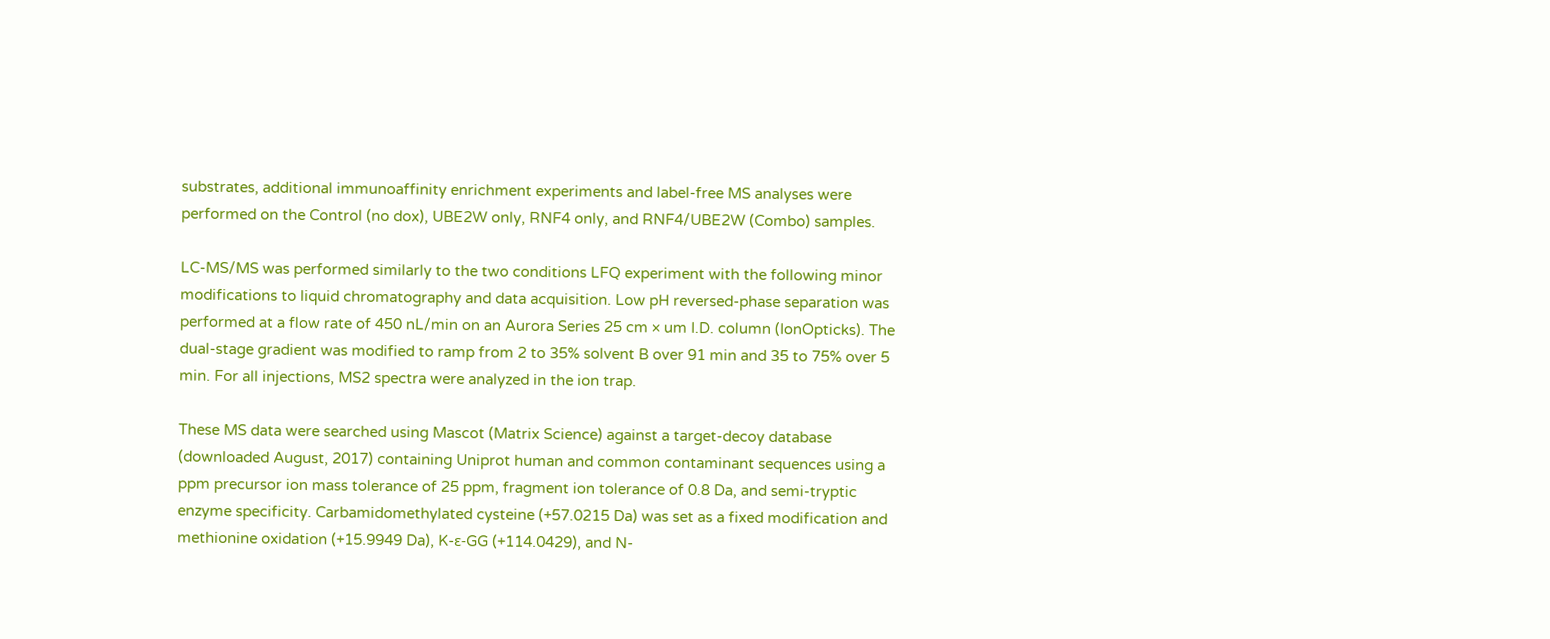substrates, additional immunoaffinity enrichment experiments and label-free MS analyses were performed on the Control (no dox), UBE2W only, RNF4 only, and RNF4/UBE2W (Combo) samples.

LC-MS/MS was performed similarly to the two conditions LFQ experiment with the following minor modifications to liquid chromatography and data acquisition. Low pH reversed-phase separation was performed at a flow rate of 450 nL/min on an Aurora Series 25 cm × um I.D. column (IonOpticks). The dual-stage gradient was modified to ramp from 2 to 35% solvent B over 91 min and 35 to 75% over 5 min. For all injections, MS2 spectra were analyzed in the ion trap.

These MS data were searched using Mascot (Matrix Science) against a target-decoy database (downloaded August, 2017) containing Uniprot human and common contaminant sequences using a ppm precursor ion mass tolerance of 25 ppm, fragment ion tolerance of 0.8 Da, and semi-tryptic enzyme specificity. Carbamidomethylated cysteine (+57.0215 Da) was set as a fixed modification and methionine oxidation (+15.9949 Da), K-ε-GG (+114.0429), and N-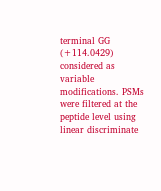terminal GG (+114.0429) considered as variable modifications. PSMs were filtered at the peptide level using linear discriminate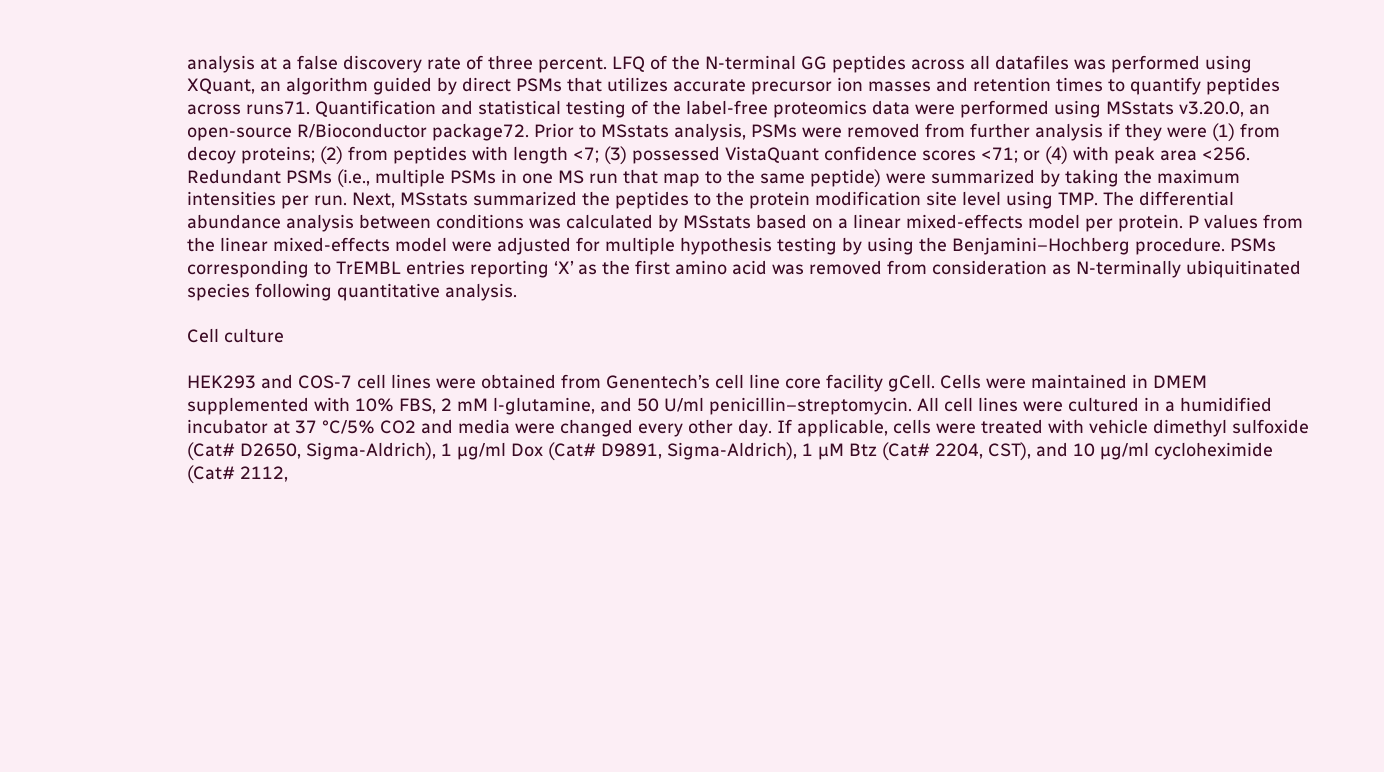analysis at a false discovery rate of three percent. LFQ of the N-terminal GG peptides across all datafiles was performed using XQuant, an algorithm guided by direct PSMs that utilizes accurate precursor ion masses and retention times to quantify peptides across runs71. Quantification and statistical testing of the label-free proteomics data were performed using MSstats v3.20.0, an open-source R/Bioconductor package72. Prior to MSstats analysis, PSMs were removed from further analysis if they were (1) from decoy proteins; (2) from peptides with length <7; (3) possessed VistaQuant confidence scores <71; or (4) with peak area <256. Redundant PSMs (i.e., multiple PSMs in one MS run that map to the same peptide) were summarized by taking the maximum intensities per run. Next, MSstats summarized the peptides to the protein modification site level using TMP. The differential abundance analysis between conditions was calculated by MSstats based on a linear mixed-effects model per protein. P values from the linear mixed-effects model were adjusted for multiple hypothesis testing by using the Benjamini–Hochberg procedure. PSMs corresponding to TrEMBL entries reporting ‘X’ as the first amino acid was removed from consideration as N-terminally ubiquitinated species following quantitative analysis.

Cell culture

HEK293 and COS-7 cell lines were obtained from Genentech’s cell line core facility gCell. Cells were maintained in DMEM supplemented with 10% FBS, 2 mM l-glutamine, and 50 U/ml penicillin–streptomycin. All cell lines were cultured in a humidified incubator at 37 °C/5% CO2 and media were changed every other day. If applicable, cells were treated with vehicle dimethyl sulfoxide (Cat# D2650, Sigma-Aldrich), 1 µg/ml Dox (Cat# D9891, Sigma-Aldrich), 1 µM Btz (Cat# 2204, CST), and 10 µg/ml cycloheximide (Cat# 2112,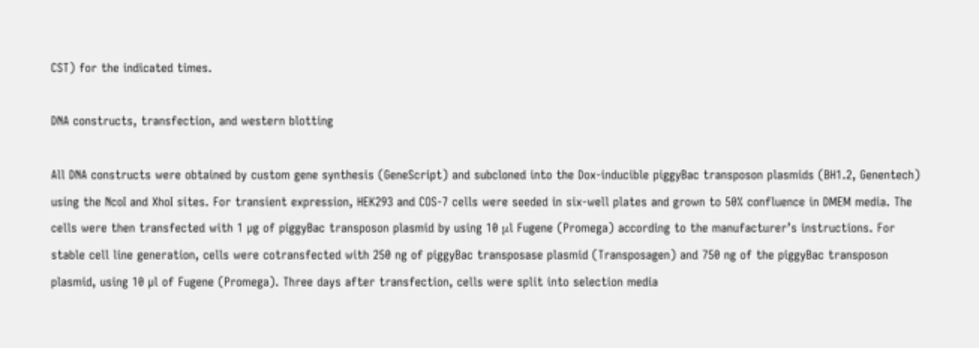CST) for the indicated times.

DNA constructs, transfection, and western blotting

All DNA constructs were obtained by custom gene synthesis (GeneScript) and subcloned into the Dox-inducible piggyBac transposon plasmids (BH1.2, Genentech) using the NcoI and XhoI sites. For transient expression, HEK293 and COS-7 cells were seeded in six-well plates and grown to 50% confluence in DMEM media. The cells were then transfected with 1 µg of piggyBac transposon plasmid by using 10 μl Fugene (Promega) according to the manufacturer’s instructions. For stable cell line generation, cells were cotransfected with 250 ng of piggyBac transposase plasmid (Transposagen) and 750 ng of the piggyBac transposon plasmid, using 10 µl of Fugene (Promega). Three days after transfection, cells were split into selection media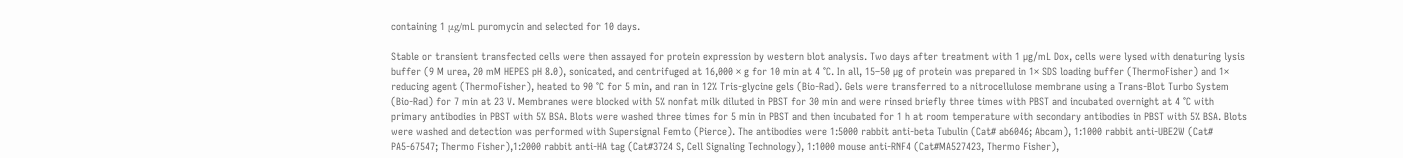containing 1 μg/mL puromycin and selected for 10 days.

Stable or transient transfected cells were then assayed for protein expression by western blot analysis. Two days after treatment with 1 µg/mL Dox, cells were lysed with denaturing lysis buffer (9 M urea, 20 mM HEPES pH 8.0), sonicated, and centrifuged at 16,000 × g for 10 min at 4 °C. In all, 15–50 µg of protein was prepared in 1× SDS loading buffer (ThermoFisher) and 1× reducing agent (ThermoFisher), heated to 90 °C for 5 min, and ran in 12% Tris-glycine gels (Bio-Rad). Gels were transferred to a nitrocellulose membrane using a Trans-Blot Turbo System (Bio-Rad) for 7 min at 23 V. Membranes were blocked with 5% nonfat milk diluted in PBST for 30 min and were rinsed briefly three times with PBST and incubated overnight at 4 °C with primary antibodies in PBST with 5% BSA. Blots were washed three times for 5 min in PBST and then incubated for 1 h at room temperature with secondary antibodies in PBST with 5% BSA. Blots were washed and detection was performed with Supersignal Femto (Pierce). The antibodies were 1:5000 rabbit anti-beta Tubulin (Cat# ab6046; Abcam), 1:1000 rabbit anti-UBE2W (Cat# PA5-67547; Thermo Fisher),1:2000 rabbit anti-HA tag (Cat#3724 S, Cell Signaling Technology), 1:1000 mouse anti-RNF4 (Cat#MA527423, Thermo Fisher),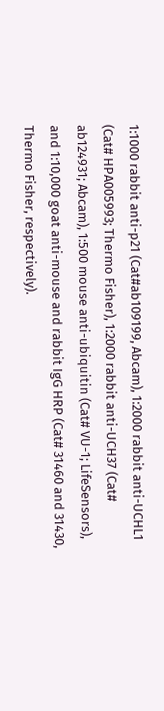1:1000 rabbit anti-p21 (Cat#ab109199, Abcam), 1:2000 rabbit anti-UCHL1 (Cat# HPA005993; Thermo Fisher), 1:2000 rabbit anti-UCH37 (Cat# ab124931; Abcam), 1:500 mouse anti-ubiquitin (Cat# VU-1; LifeSensors), and 1:10,000 goat anti-mouse and rabbit IgG HRP (Cat# 31460 and 31430, Thermo Fisher, respectively).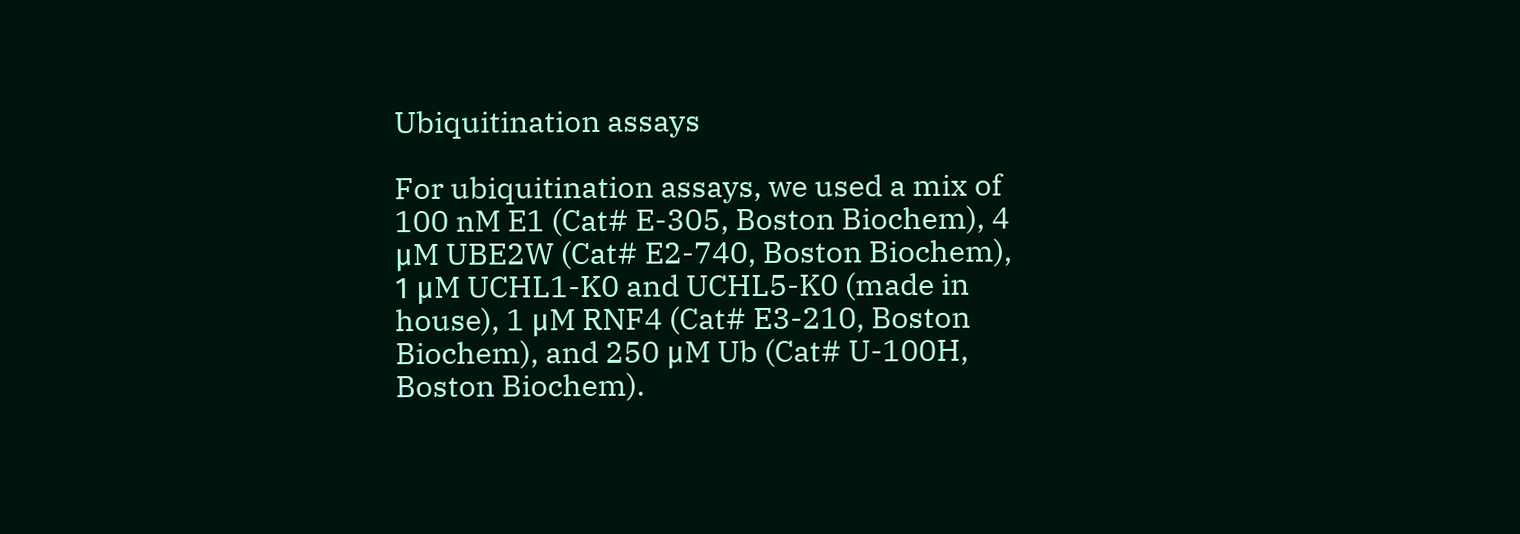Ubiquitination assays

For ubiquitination assays, we used a mix of 100 nM E1 (Cat# E-305, Boston Biochem), 4 μM UBE2W (Cat# E2-740, Boston Biochem), 1 μM UCHL1-K0 and UCHL5-K0 (made in house), 1 μM RNF4 (Cat# E3-210, Boston Biochem), and 250 μM Ub (Cat# U-100H, Boston Biochem).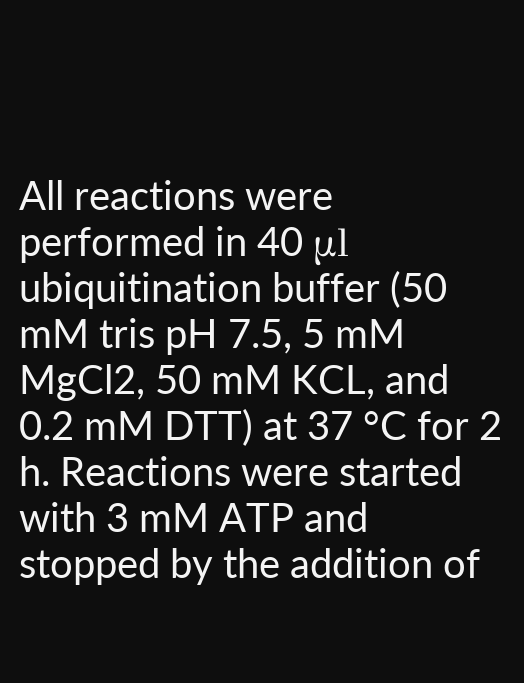All reactions were performed in 40 μl ubiquitination buffer (50 mM tris pH 7.5, 5 mM MgCl2, 50 mM KCL, and 0.2 mM DTT) at 37 °C for 2 h. Reactions were started with 3 mM ATP and stopped by the addition of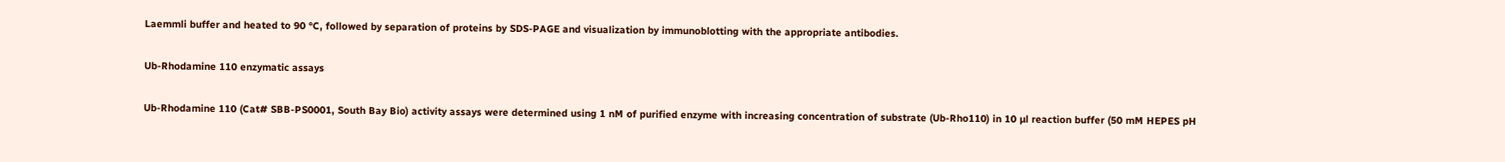Laemmli buffer and heated to 90 °C, followed by separation of proteins by SDS-PAGE and visualization by immunoblotting with the appropriate antibodies.

Ub-Rhodamine 110 enzymatic assays

Ub-Rhodamine 110 (Cat# SBB-PS0001, South Bay Bio) activity assays were determined using 1 nM of purified enzyme with increasing concentration of substrate (Ub-Rho110) in 10 µl reaction buffer (50 mM HEPES pH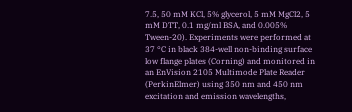7.5, 50 mM KCl, 5% glycerol, 5 mM MgCl2, 5 mM DTT, 0.1 mg/ml BSA, and 0.005% Tween-20). Experiments were performed at 37 °C in black 384-well non-binding surface low flange plates (Corning) and monitored in an EnVision 2105 Multimode Plate Reader (PerkinElmer) using 350 nm and 450 nm excitation and emission wavelengths,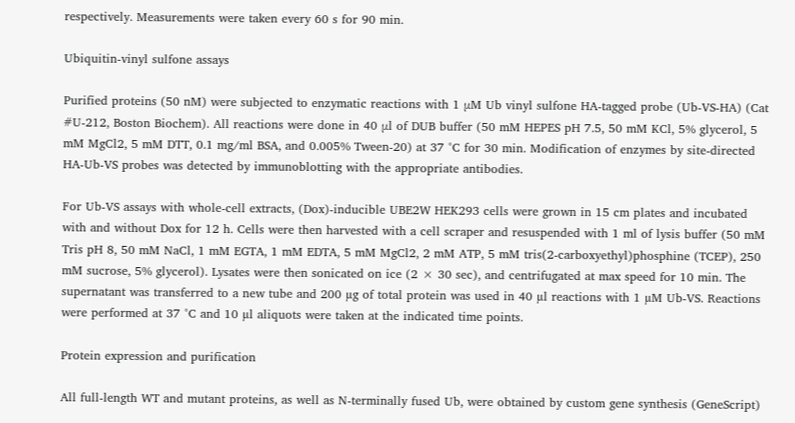respectively. Measurements were taken every 60 s for 90 min.

Ubiquitin-vinyl sulfone assays

Purified proteins (50 nM) were subjected to enzymatic reactions with 1 μM Ub vinyl sulfone HA-tagged probe (Ub-VS-HA) (Cat #U-212, Boston Biochem). All reactions were done in 40 μl of DUB buffer (50 mM HEPES pH 7.5, 50 mM KCl, 5% glycerol, 5 mM MgCl2, 5 mM DTT, 0.1 mg/ml BSA, and 0.005% Tween-20) at 37 °C for 30 min. Modification of enzymes by site-directed HA-Ub-VS probes was detected by immunoblotting with the appropriate antibodies.

For Ub-VS assays with whole-cell extracts, (Dox)-inducible UBE2W HEK293 cells were grown in 15 cm plates and incubated with and without Dox for 12 h. Cells were then harvested with a cell scraper and resuspended with 1 ml of lysis buffer (50 mM Tris pH 8, 50 mM NaCl, 1 mM EGTA, 1 mM EDTA, 5 mM MgCl2, 2 mM ATP, 5 mM tris(2-carboxyethyl)phosphine (TCEP), 250 mM sucrose, 5% glycerol). Lysates were then sonicated on ice (2 × 30 sec), and centrifugated at max speed for 10 min. The supernatant was transferred to a new tube and 200 µg of total protein was used in 40 µl reactions with 1 µM Ub-VS. Reactions were performed at 37 °C and 10 µl aliquots were taken at the indicated time points.

Protein expression and purification

All full-length WT and mutant proteins, as well as N-terminally fused Ub, were obtained by custom gene synthesis (GeneScript)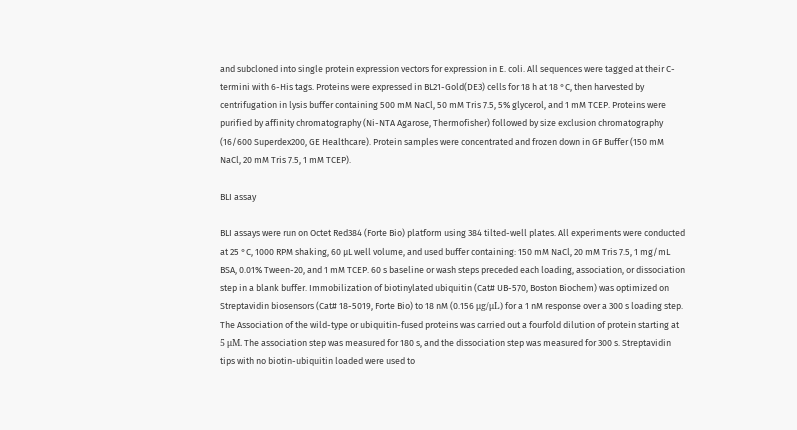and subcloned into single protein expression vectors for expression in E. coli. All sequences were tagged at their C-termini with 6-His tags. Proteins were expressed in BL21-Gold(DE3) cells for 18 h at 18 °C, then harvested by centrifugation in lysis buffer containing 500 mM NaCl, 50 mM Tris 7.5, 5% glycerol, and 1 mM TCEP. Proteins were purified by affinity chromatography (Ni-NTA Agarose, Thermofisher) followed by size exclusion chromatography (16/600 Superdex200, GE Healthcare). Protein samples were concentrated and frozen down in GF Buffer (150 mM NaCl, 20 mM Tris 7.5, 1 mM TCEP).

BLI assay

BLI assays were run on Octet Red384 (Forte Bio) platform using 384 tilted-well plates. All experiments were conducted at 25 °C, 1000 RPM shaking, 60 µL well volume, and used buffer containing: 150 mM NaCl, 20 mM Tris 7.5, 1 mg/mL BSA, 0.01% Tween-20, and 1 mM TCEP. 60 s baseline or wash steps preceded each loading, association, or dissociation step in a blank buffer. Immobilization of biotinylated ubiquitin (Cat# UB-570, Boston Biochem) was optimized on Streptavidin biosensors (Cat# 18-5019, Forte Bio) to 18 nM (0.156 μg/μL) for a 1 nM response over a 300 s loading step. The Association of the wild-type or ubiquitin-fused proteins was carried out a fourfold dilution of protein starting at 5 μM. The association step was measured for 180 s, and the dissociation step was measured for 300 s. Streptavidin tips with no biotin-ubiquitin loaded were used to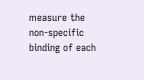measure the non-specific binding of each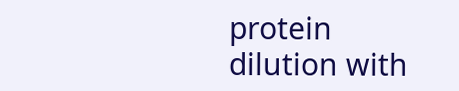protein dilution with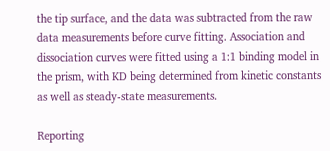the tip surface, and the data was subtracted from the raw data measurements before curve fitting. Association and dissociation curves were fitted using a 1:1 binding model in the prism, with KD being determined from kinetic constants as well as steady-state measurements.

Reporting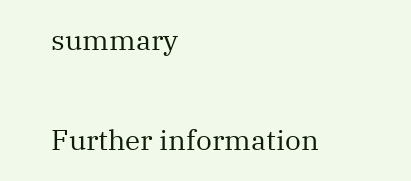summary

Further information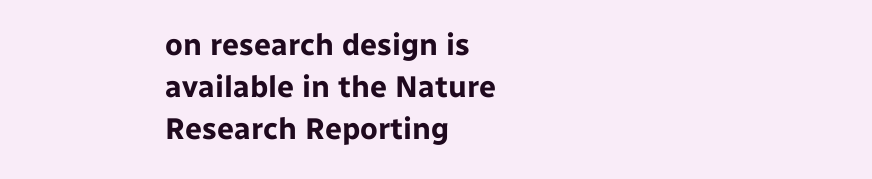on research design is available in the Nature Research Reporting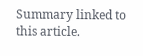Summary linked to this article.